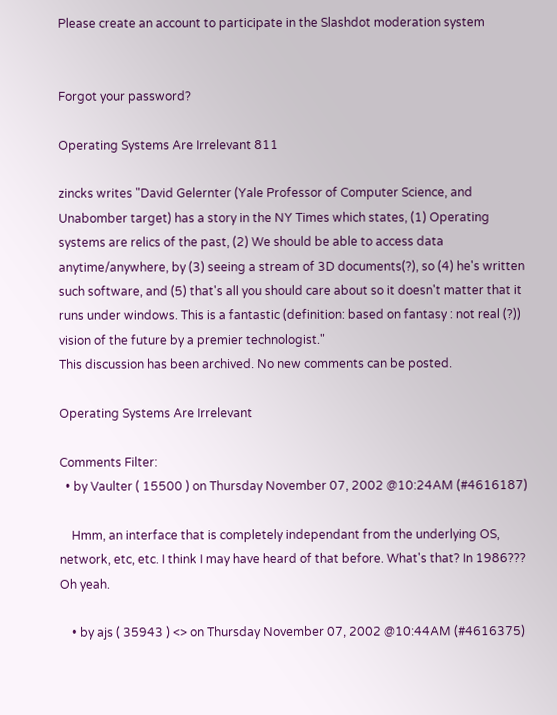Please create an account to participate in the Slashdot moderation system


Forgot your password?

Operating Systems Are Irrelevant 811

zincks writes "David Gelernter (Yale Professor of Computer Science, and Unabomber target) has a story in the NY Times which states, (1) Operating systems are relics of the past, (2) We should be able to access data anytime/anywhere, by (3) seeing a stream of 3D documents(?), so (4) he's written such software, and (5) that's all you should care about so it doesn't matter that it runs under windows. This is a fantastic (definition: based on fantasy : not real (?)) vision of the future by a premier technologist."
This discussion has been archived. No new comments can be posted.

Operating Systems Are Irrelevant

Comments Filter:
  • by Vaulter ( 15500 ) on Thursday November 07, 2002 @10:24AM (#4616187)

    Hmm, an interface that is completely independant from the underlying OS, network, etc, etc. I think I may have heard of that before. What's that? In 1986??? Oh yeah.

    • by ajs ( 35943 ) <> on Thursday November 07, 2002 @10:44AM (#4616375)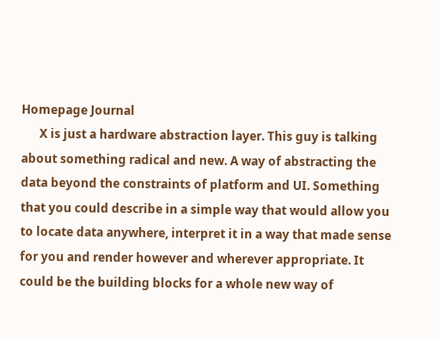Homepage Journal
      X is just a hardware abstraction layer. This guy is talking about something radical and new. A way of abstracting the data beyond the constraints of platform and UI. Something that you could describe in a simple way that would allow you to locate data anywhere, interpret it in a way that made sense for you and render however and wherever appropriate. It could be the building blocks for a whole new way of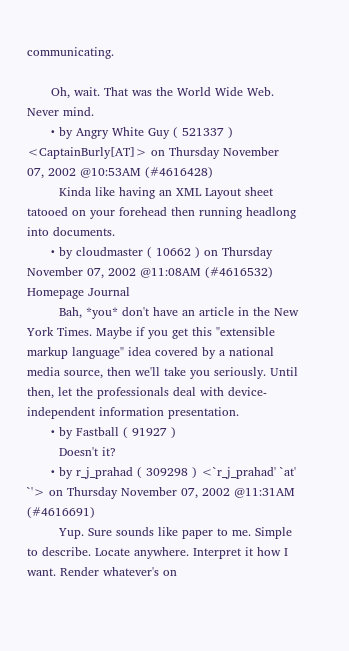communicating.

      Oh, wait. That was the World Wide Web. Never mind.
      • by Angry White Guy ( 521337 ) <CaptainBurly[AT]> on Thursday November 07, 2002 @10:53AM (#4616428)
        Kinda like having an XML Layout sheet tatooed on your forehead then running headlong into documents.
      • by cloudmaster ( 10662 ) on Thursday November 07, 2002 @11:08AM (#4616532) Homepage Journal
        Bah, *you* don't have an article in the New York Times. Maybe if you get this "extensible markup language" idea covered by a national media source, then we'll take you seriously. Until then, let the professionals deal with device-independent information presentation.
      • by Fastball ( 91927 )
        Doesn't it?
      • by r_j_prahad ( 309298 ) <`r_j_prahad' `at' `'> on Thursday November 07, 2002 @11:31AM (#4616691)
        Yup. Sure sounds like paper to me. Simple to describe. Locate anywhere. Interpret it how I want. Render whatever's on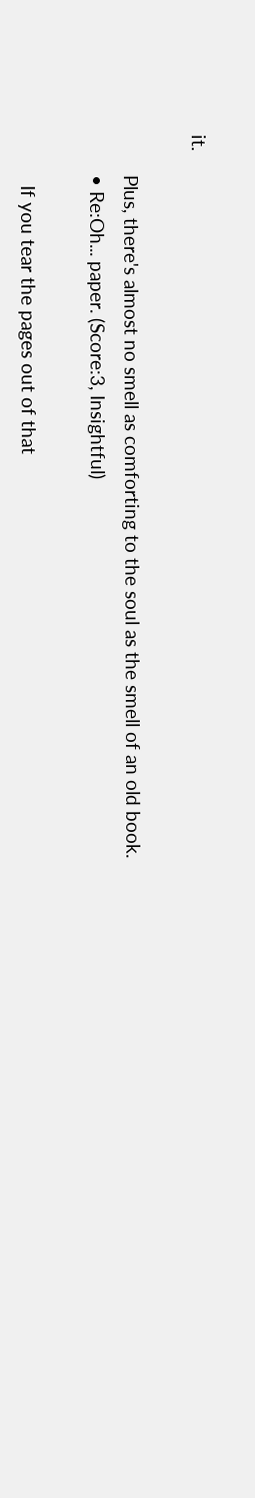it.

        Plus, there's almost no smell as comforting to the soul as the smell of an old book.
        • Re:Oh... paper. (Score:3, Insightful)

          If you tear the pages out of that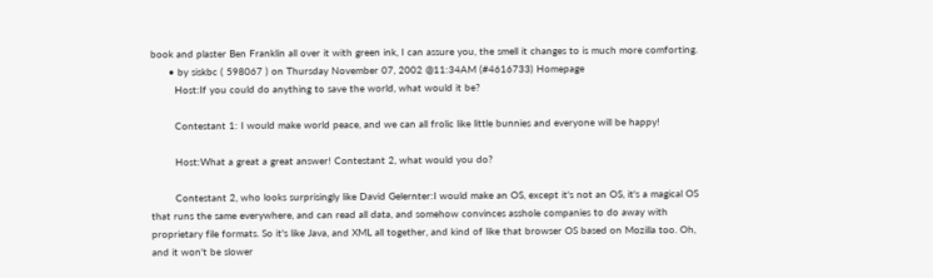book and plaster Ben Franklin all over it with green ink, I can assure you, the smell it changes to is much more comforting.
      • by siskbc ( 598067 ) on Thursday November 07, 2002 @11:34AM (#4616733) Homepage
        Host:If you could do anything to save the world, what would it be?

        Contestant 1: I would make world peace, and we can all frolic like little bunnies and everyone will be happy!

        Host:What a great a great answer! Contestant 2, what would you do?

        Contestant 2, who looks surprisingly like David Gelernter:I would make an OS, except it's not an OS, it's a magical OS that runs the same everywhere, and can read all data, and somehow convinces asshole companies to do away with proprietary file formats. So it's like Java, and XML all together, and kind of like that browser OS based on Mozilla too. Oh, and it won't be slower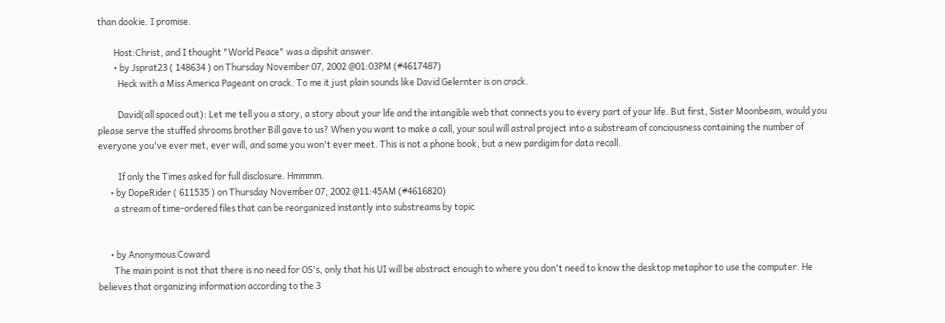than dookie. I promise.

        Host:Christ, and I thought "World Peace" was a dipshit answer.
        • by Jsprat23 ( 148634 ) on Thursday November 07, 2002 @01:03PM (#4617487)
          Heck with a Miss America Pageant on crack. To me it just plain sounds like David Gelernter is on crack.

          David(all spaced out): Let me tell you a story, a story about your life and the intangible web that connects you to every part of your life. But first, Sister Moonbeam, would you please serve the stuffed shrooms brother Bill gave to us? When you want to make a call, your soul will astral project into a substream of conciousness containing the number of everyone you've ever met, ever will, and some you won't ever meet. This is not a phone book, but a new pardigim for data recall.

          If only the Times asked for full disclosure. Hmmmm.
      • by DopeRider ( 611535 ) on Thursday November 07, 2002 @11:45AM (#4616820)
        a stream of time-ordered files that can be reorganized instantly into substreams by topic


      • by Anonymous Coward
        The main point is not that there is no need for OS's, only that his UI will be abstract enough to where you don't need to know the desktop metaphor to use the computer. He believes that organizing information according to the 3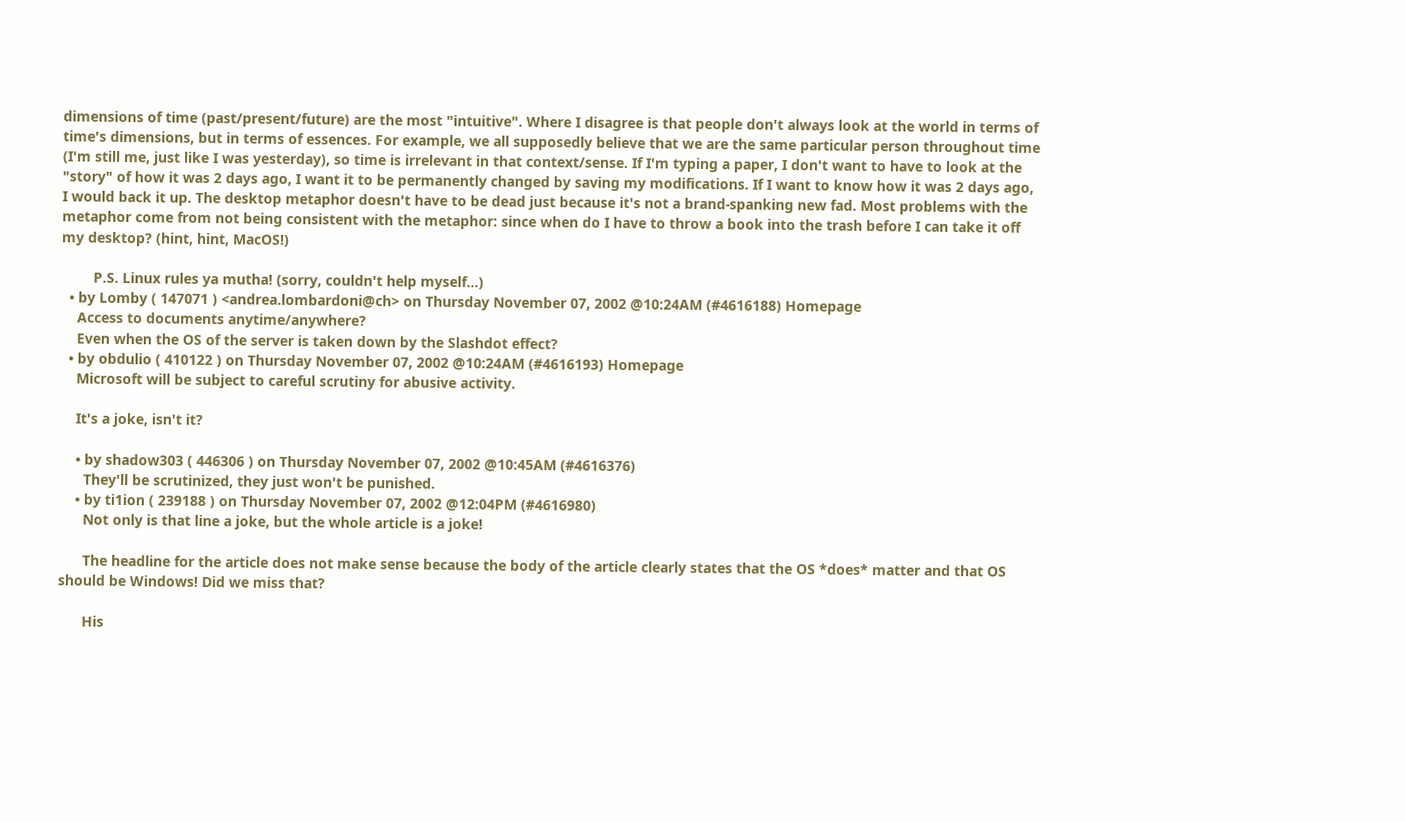dimensions of time (past/present/future) are the most "intuitive". Where I disagree is that people don't always look at the world in terms of time's dimensions, but in terms of essences. For example, we all supposedly believe that we are the same particular person throughout time (I'm still me, just like I was yesterday), so time is irrelevant in that context/sense. If I'm typing a paper, I don't want to have to look at the "story" of how it was 2 days ago, I want it to be permanently changed by saving my modifications. If I want to know how it was 2 days ago, I would back it up. The desktop metaphor doesn't have to be dead just because it's not a brand-spanking new fad. Most problems with the metaphor come from not being consistent with the metaphor: since when do I have to throw a book into the trash before I can take it off my desktop? (hint, hint, MacOS!)

        P.S. Linux rules ya mutha! (sorry, couldn't help myself...)
  • by Lomby ( 147071 ) <andrea.lombardoni@ch> on Thursday November 07, 2002 @10:24AM (#4616188) Homepage
    Access to documents anytime/anywhere?
    Even when the OS of the server is taken down by the Slashdot effect?
  • by obdulio ( 410122 ) on Thursday November 07, 2002 @10:24AM (#4616193) Homepage
    Microsoft will be subject to careful scrutiny for abusive activity.

    It's a joke, isn't it?

    • by shadow303 ( 446306 ) on Thursday November 07, 2002 @10:45AM (#4616376)
      They'll be scrutinized, they just won't be punished.
    • by ti1ion ( 239188 ) on Thursday November 07, 2002 @12:04PM (#4616980)
      Not only is that line a joke, but the whole article is a joke!

      The headline for the article does not make sense because the body of the article clearly states that the OS *does* matter and that OS should be Windows! Did we miss that?

      His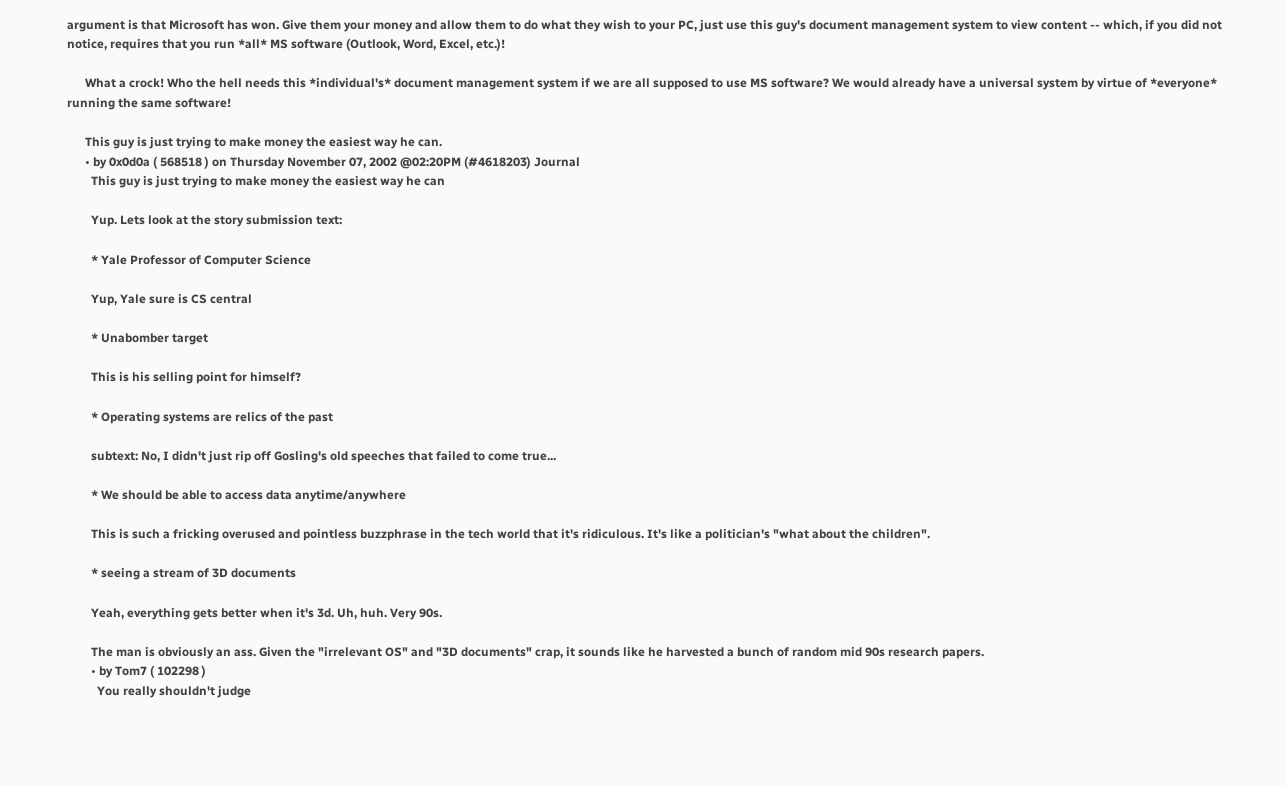argument is that Microsoft has won. Give them your money and allow them to do what they wish to your PC, just use this guy's document management system to view content -- which, if you did not notice, requires that you run *all* MS software (Outlook, Word, Excel, etc.)!

      What a crock! Who the hell needs this *individual's* document management system if we are all supposed to use MS software? We would already have a universal system by virtue of *everyone* running the same software!

      This guy is just trying to make money the easiest way he can.
      • by 0x0d0a ( 568518 ) on Thursday November 07, 2002 @02:20PM (#4618203) Journal
        This guy is just trying to make money the easiest way he can

        Yup. Lets look at the story submission text:

        * Yale Professor of Computer Science

        Yup, Yale sure is CS central

        * Unabomber target

        This is his selling point for himself?

        * Operating systems are relics of the past

        subtext: No, I didn't just rip off Gosling's old speeches that failed to come true...

        * We should be able to access data anytime/anywhere

        This is such a fricking overused and pointless buzzphrase in the tech world that it's ridiculous. It's like a politician's "what about the children".

        * seeing a stream of 3D documents

        Yeah, everything gets better when it's 3d. Uh, huh. Very 90s.

        The man is obviously an ass. Given the "irrelevant OS" and "3D documents" crap, it sounds like he harvested a bunch of random mid 90s research papers.
        • by Tom7 ( 102298 )
          You really shouldn't judge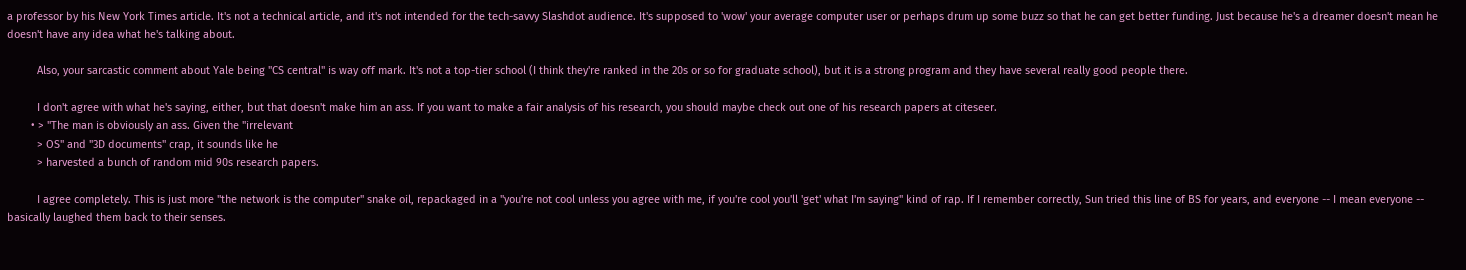a professor by his New York Times article. It's not a technical article, and it's not intended for the tech-savvy Slashdot audience. It's supposed to 'wow' your average computer user or perhaps drum up some buzz so that he can get better funding. Just because he's a dreamer doesn't mean he doesn't have any idea what he's talking about.

          Also, your sarcastic comment about Yale being "CS central" is way off mark. It's not a top-tier school (I think they're ranked in the 20s or so for graduate school), but it is a strong program and they have several really good people there.

          I don't agree with what he's saying, either, but that doesn't make him an ass. If you want to make a fair analysis of his research, you should maybe check out one of his research papers at citeseer.
        • > "The man is obviously an ass. Given the "irrelevant
          > OS" and "3D documents" crap, it sounds like he
          > harvested a bunch of random mid 90s research papers.

          I agree completely. This is just more "the network is the computer" snake oil, repackaged in a "you're not cool unless you agree with me, if you're cool you'll 'get' what I'm saying" kind of rap. If I remember correctly, Sun tried this line of BS for years, and everyone -- I mean everyone -- basically laughed them back to their senses.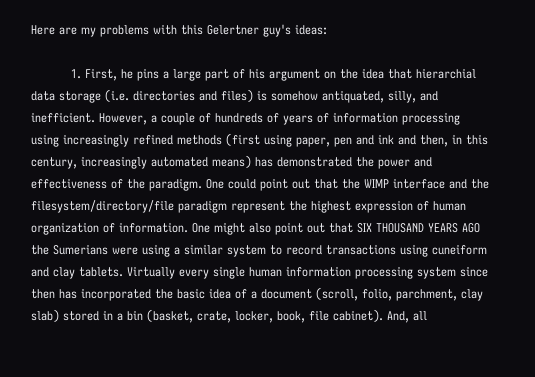Here are my problems with this Gelertner guy's ideas:

          1. First, he pins a large part of his argument on the idea that hierarchial data storage (i.e. directories and files) is somehow antiquated, silly, and inefficient. However, a couple of hundreds of years of information processing using increasingly refined methods (first using paper, pen and ink and then, in this century, increasingly automated means) has demonstrated the power and effectiveness of the paradigm. One could point out that the WIMP interface and the filesystem/directory/file paradigm represent the highest expression of human organization of information. One might also point out that SIX THOUSAND YEARS AGO the Sumerians were using a similar system to record transactions using cuneiform and clay tablets. Virtually every single human information processing system since then has incorporated the basic idea of a document (scroll, folio, parchment, clay slab) stored in a bin (basket, crate, locker, book, file cabinet). And, all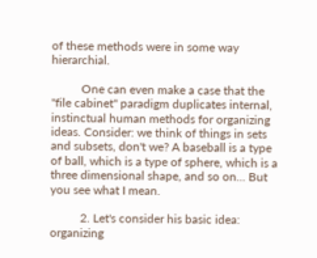of these methods were in some way hierarchial.

          One can even make a case that the "file cabinet" paradigm duplicates internal, instinctual human methods for organizing ideas. Consider: we think of things in sets and subsets, don't we? A baseball is a type of ball, which is a type of sphere, which is a three dimensional shape, and so on... But you see what I mean.

          2. Let's consider his basic idea: organizing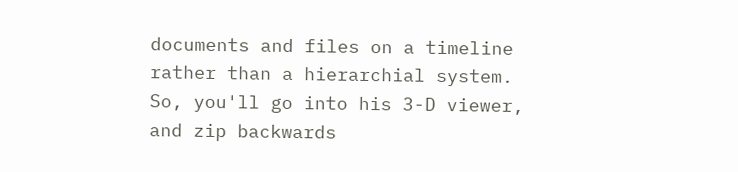documents and files on a timeline rather than a hierarchial system. So, you'll go into his 3-D viewer, and zip backwards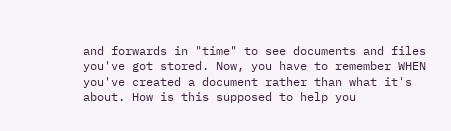and forwards in "time" to see documents and files you've got stored. Now, you have to remember WHEN you've created a document rather than what it's about. How is this supposed to help you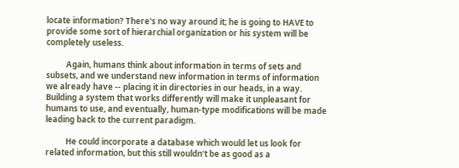locate information? There's no way around it; he is going to HAVE to provide some sort of hierarchial organization or his system will be completely useless.

          Again, humans think about information in terms of sets and subsets, and we understand new information in terms of information we already have -- placing it in directories in our heads, in a way. Building a system that works differently will make it unpleasant for humans to use, and eventually, human-type modifications will be made leading back to the current paradigm.

          He could incorporate a database which would let us look for related information, but this still wouldn't be as good as a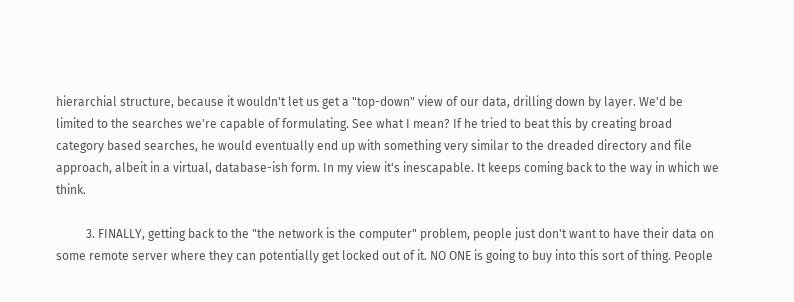hierarchial structure, because it wouldn't let us get a "top-down" view of our data, drilling down by layer. We'd be limited to the searches we're capable of formulating. See what I mean? If he tried to beat this by creating broad category based searches, he would eventually end up with something very similar to the dreaded directory and file approach, albeit in a virtual, database-ish form. In my view it's inescapable. It keeps coming back to the way in which we think.

          3. FINALLY, getting back to the "the network is the computer" problem, people just don't want to have their data on some remote server where they can potentially get locked out of it. NO ONE is going to buy into this sort of thing. People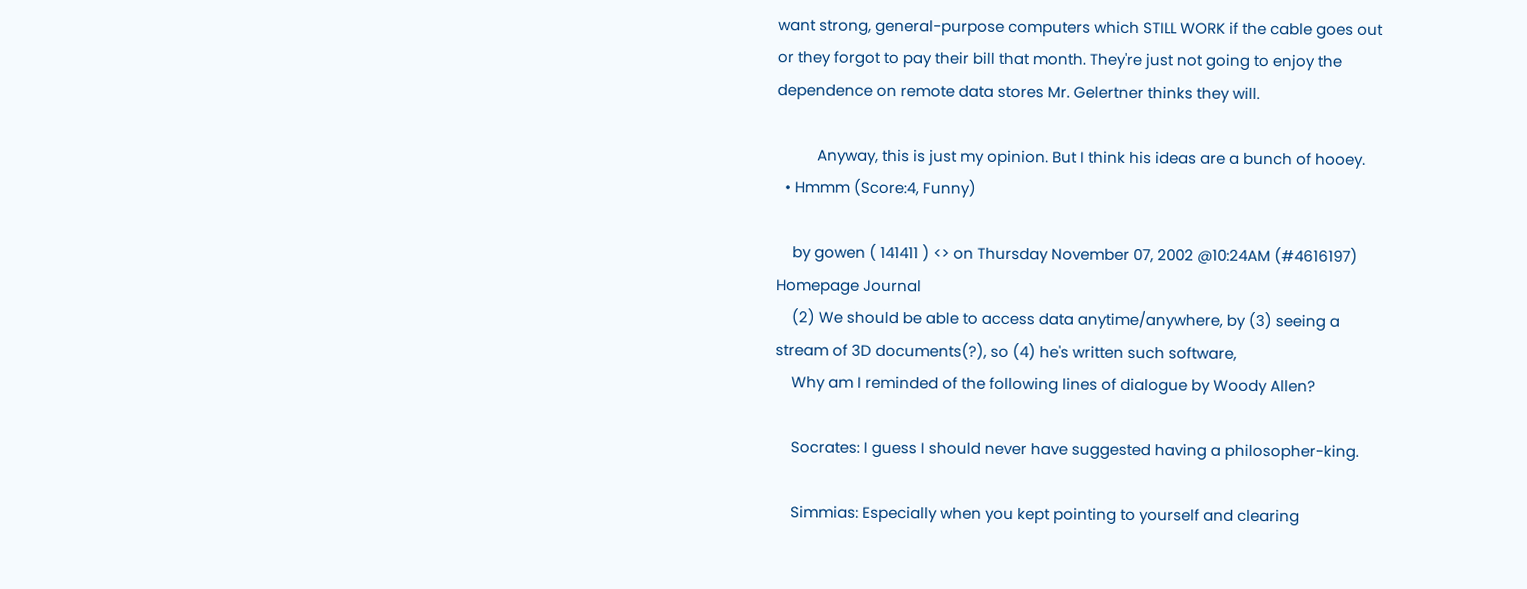want strong, general-purpose computers which STILL WORK if the cable goes out or they forgot to pay their bill that month. They're just not going to enjoy the dependence on remote data stores Mr. Gelertner thinks they will.

          Anyway, this is just my opinion. But I think his ideas are a bunch of hooey.
  • Hmmm (Score:4, Funny)

    by gowen ( 141411 ) <> on Thursday November 07, 2002 @10:24AM (#4616197) Homepage Journal
    (2) We should be able to access data anytime/anywhere, by (3) seeing a stream of 3D documents(?), so (4) he's written such software,
    Why am I reminded of the following lines of dialogue by Woody Allen?

    Socrates: I guess I should never have suggested having a philosopher-king.

    Simmias: Especially when you kept pointing to yourself and clearing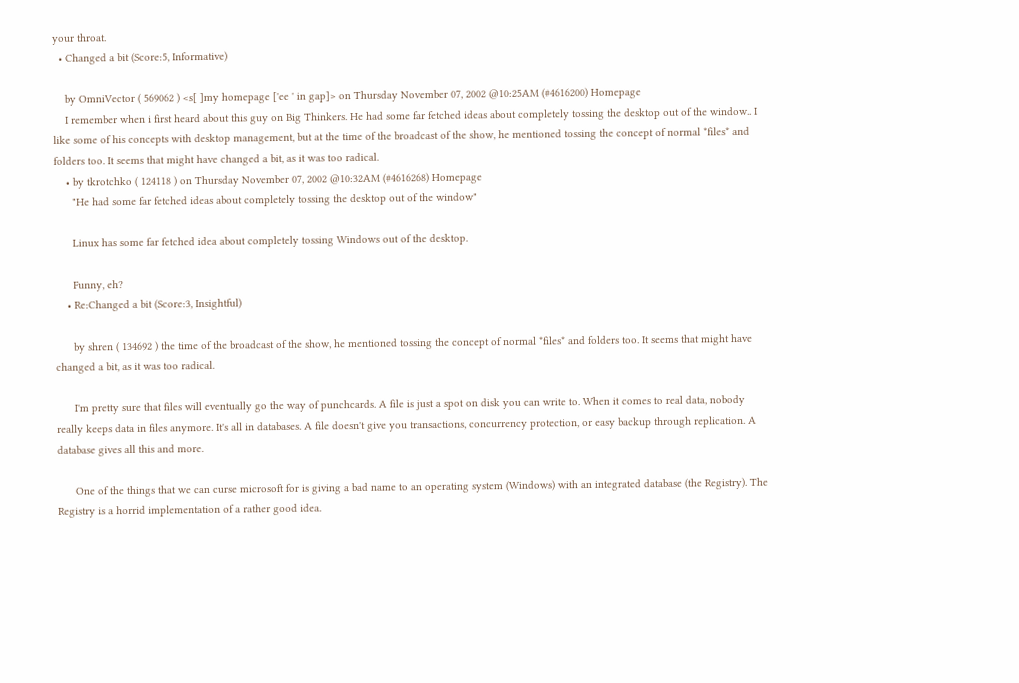your throat.
  • Changed a bit (Score:5, Informative)

    by OmniVector ( 569062 ) <s[ ]my homepage ['ee ' in gap]> on Thursday November 07, 2002 @10:25AM (#4616200) Homepage
    I remember when i first heard about this guy on Big Thinkers. He had some far fetched ideas about completely tossing the desktop out of the window.. I like some of his concepts with desktop management, but at the time of the broadcast of the show, he mentioned tossing the concept of normal *files* and folders too. It seems that might have changed a bit, as it was too radical.
    • by tkrotchko ( 124118 ) on Thursday November 07, 2002 @10:32AM (#4616268) Homepage
      "He had some far fetched ideas about completely tossing the desktop out of the window"

      Linux has some far fetched idea about completely tossing Windows out of the desktop.

      Funny, eh?
    • Re:Changed a bit (Score:3, Insightful)

      by shren ( 134692 ) the time of the broadcast of the show, he mentioned tossing the concept of normal *files* and folders too. It seems that might have changed a bit, as it was too radical.

      I'm pretty sure that files will eventually go the way of punchcards. A file is just a spot on disk you can write to. When it comes to real data, nobody really keeps data in files anymore. It's all in databases. A file doesn't give you transactions, concurrency protection, or easy backup through replication. A database gives all this and more.

      One of the things that we can curse microsoft for is giving a bad name to an operating system (Windows) with an integrated database (the Registry). The Registry is a horrid implementation of a rather good idea.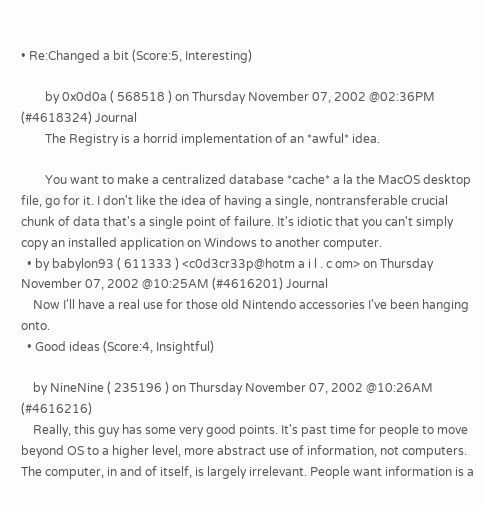• Re:Changed a bit (Score:5, Interesting)

        by 0x0d0a ( 568518 ) on Thursday November 07, 2002 @02:36PM (#4618324) Journal
        The Registry is a horrid implementation of an *awful* idea.

        You want to make a centralized database *cache* a la the MacOS desktop file, go for it. I don't like the idea of having a single, nontransferable crucial chunk of data that's a single point of failure. It's idiotic that you can't simply copy an installed application on Windows to another computer.
  • by babylon93 ( 611333 ) <c0d3cr33p@hotm a i l . c om> on Thursday November 07, 2002 @10:25AM (#4616201) Journal
    Now I'll have a real use for those old Nintendo accessories I've been hanging onto.
  • Good ideas (Score:4, Insightful)

    by NineNine ( 235196 ) on Thursday November 07, 2002 @10:26AM (#4616216)
    Really, this guy has some very good points. It's past time for people to move beyond OS to a higher level, more abstract use of information, not computers. The computer, in and of itself, is largely irrelevant. People want information is a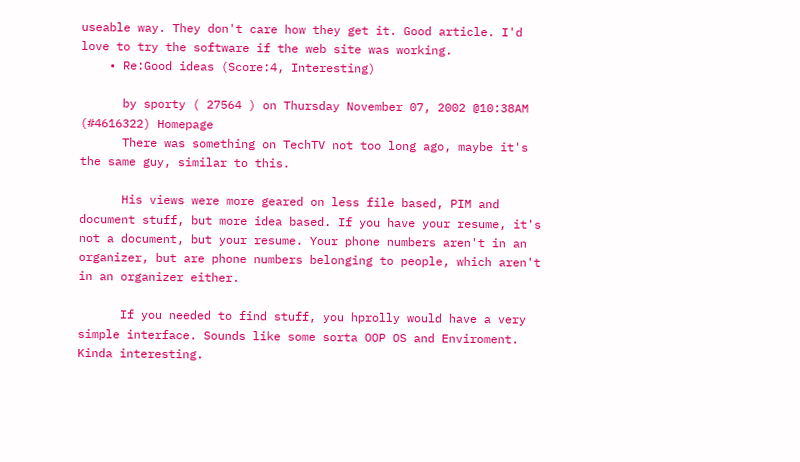useable way. They don't care how they get it. Good article. I'd love to try the software if the web site was working.
    • Re:Good ideas (Score:4, Interesting)

      by sporty ( 27564 ) on Thursday November 07, 2002 @10:38AM (#4616322) Homepage
      There was something on TechTV not too long ago, maybe it's the same guy, similar to this.

      His views were more geared on less file based, PIM and document stuff, but more idea based. If you have your resume, it's not a document, but your resume. Your phone numbers aren't in an organizer, but are phone numbers belonging to people, which aren't in an organizer either.

      If you needed to find stuff, you hprolly would have a very simple interface. Sounds like some sorta OOP OS and Enviroment. Kinda interesting.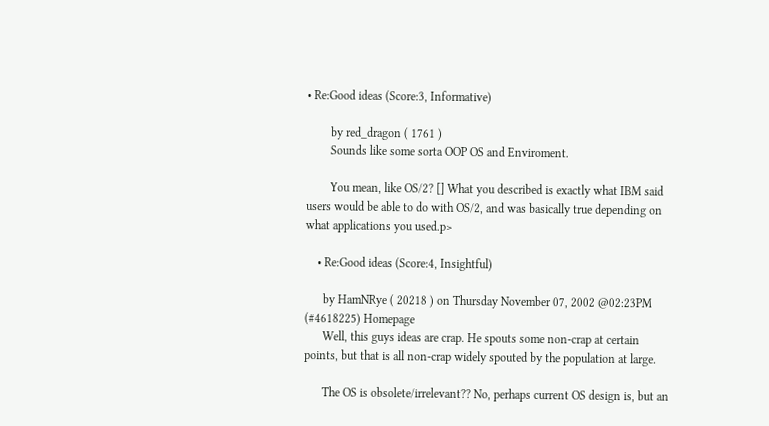• Re:Good ideas (Score:3, Informative)

        by red_dragon ( 1761 )
        Sounds like some sorta OOP OS and Enviroment.

        You mean, like OS/2? [] What you described is exactly what IBM said users would be able to do with OS/2, and was basically true depending on what applications you used.p>

    • Re:Good ideas (Score:4, Insightful)

      by HamNRye ( 20218 ) on Thursday November 07, 2002 @02:23PM (#4618225) Homepage
      Well, this guys ideas are crap. He spouts some non-crap at certain points, but that is all non-crap widely spouted by the population at large.

      The OS is obsolete/irrelevant?? No, perhaps current OS design is, but an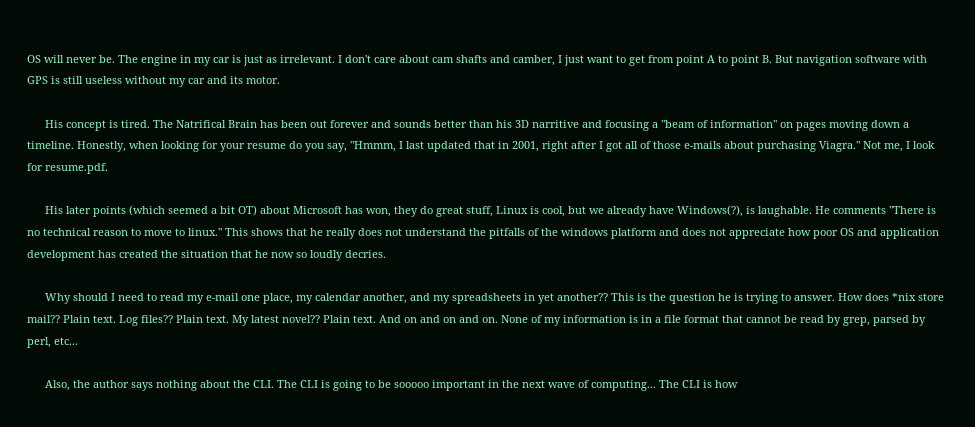OS will never be. The engine in my car is just as irrelevant. I don't care about cam shafts and camber, I just want to get from point A to point B. But navigation software with GPS is still useless without my car and its motor.

      His concept is tired. The Natrifical Brain has been out forever and sounds better than his 3D narritive and focusing a "beam of information" on pages moving down a timeline. Honestly, when looking for your resume do you say, "Hmmm, I last updated that in 2001, right after I got all of those e-mails about purchasing Viagra." Not me, I look for resume.pdf.

      His later points (which seemed a bit OT) about Microsoft has won, they do great stuff, Linux is cool, but we already have Windows(?), is laughable. He comments "There is no technical reason to move to linux." This shows that he really does not understand the pitfalls of the windows platform and does not appreciate how poor OS and application development has created the situation that he now so loudly decries.

      Why should I need to read my e-mail one place, my calendar another, and my spreadsheets in yet another?? This is the question he is trying to answer. How does *nix store mail?? Plain text. Log files?? Plain text. My latest novel?? Plain text. And on and on and on. None of my information is in a file format that cannot be read by grep, parsed by perl, etc...

      Also, the author says nothing about the CLI. The CLI is going to be sooooo important in the next wave of computing... The CLI is how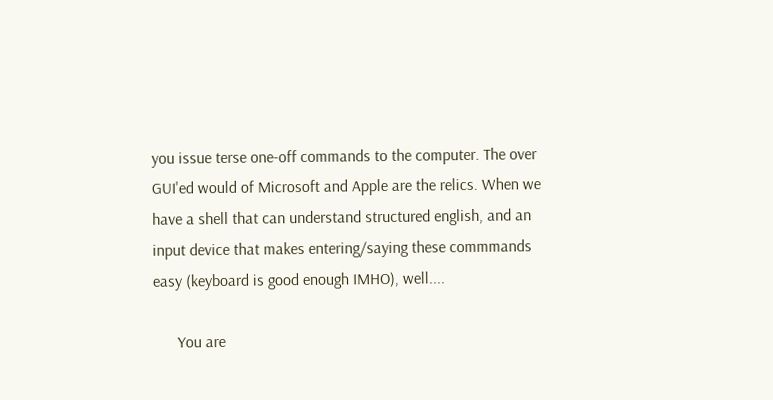you issue terse one-off commands to the computer. The over GUI'ed would of Microsoft and Apple are the relics. When we have a shell that can understand structured english, and an input device that makes entering/saying these commmands easy (keyboard is good enough IMHO), well....

      You are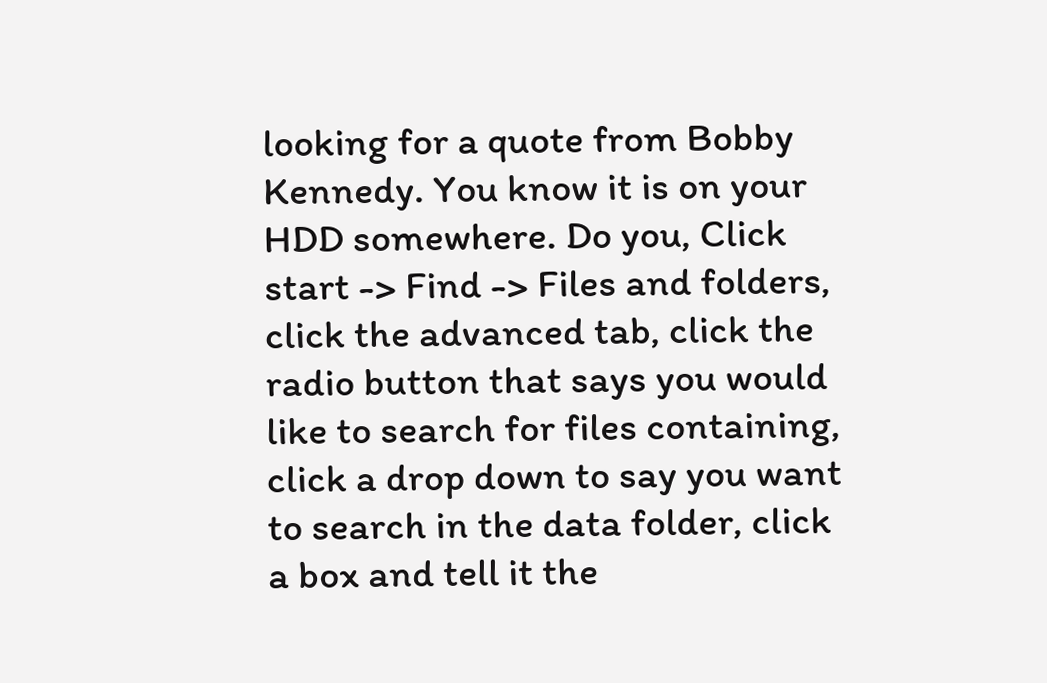looking for a quote from Bobby Kennedy. You know it is on your HDD somewhere. Do you, Click start -> Find -> Files and folders, click the advanced tab, click the radio button that says you would like to search for files containing, click a drop down to say you want to search in the data folder, click a box and tell it the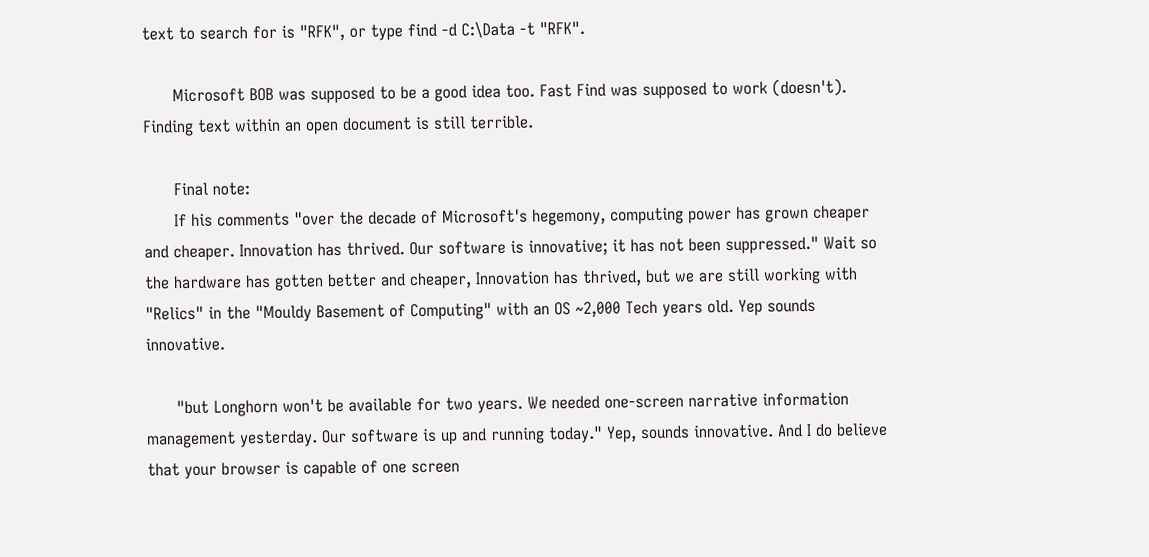text to search for is "RFK", or type find -d C:\Data -t "RFK".

      Microsoft BOB was supposed to be a good idea too. Fast Find was supposed to work (doesn't). Finding text within an open document is still terrible.

      Final note:
      If his comments "over the decade of Microsoft's hegemony, computing power has grown cheaper and cheaper. Innovation has thrived. Our software is innovative; it has not been suppressed." Wait so the hardware has gotten better and cheaper, Innovation has thrived, but we are still working with "Relics" in the "Mouldy Basement of Computing" with an OS ~2,000 Tech years old. Yep sounds innovative.

      "but Longhorn won't be available for two years. We needed one-screen narrative information management yesterday. Our software is up and running today." Yep, sounds innovative. And I do believe that your browser is capable of one screen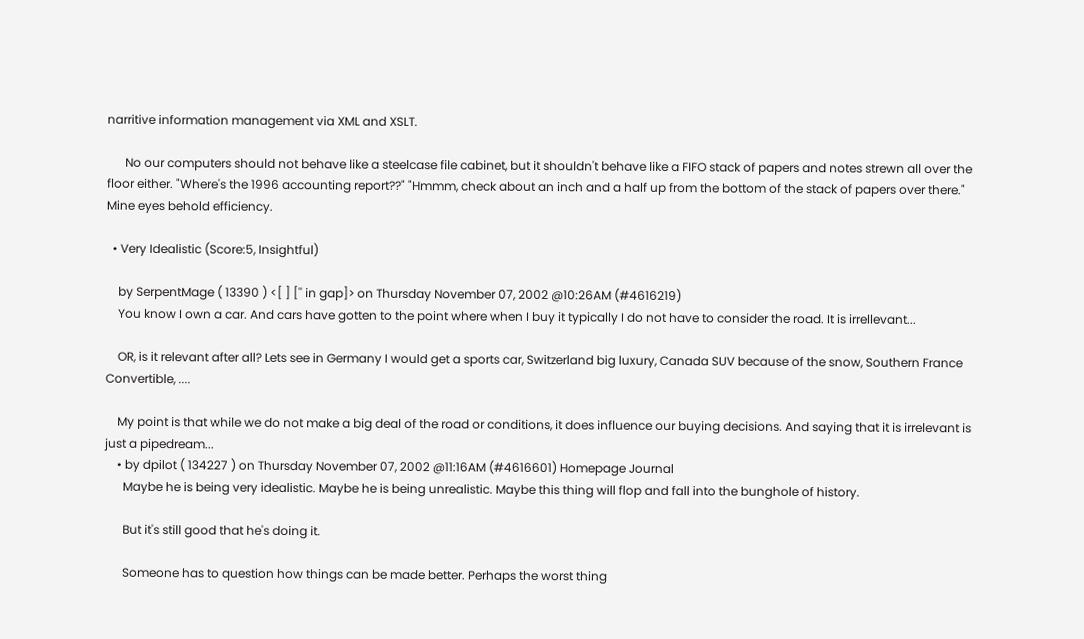narritive information management via XML and XSLT.

      No our computers should not behave like a steelcase file cabinet, but it shouldn't behave like a FIFO stack of papers and notes strewn all over the floor either. "Where's the 1996 accounting report??" "Hmmm, check about an inch and a half up from the bottom of the stack of papers over there." Mine eyes behold efficiency.

  • Very Idealistic (Score:5, Insightful)

    by SerpentMage ( 13390 ) <[ ] ['' in gap]> on Thursday November 07, 2002 @10:26AM (#4616219)
    You know I own a car. And cars have gotten to the point where when I buy it typically I do not have to consider the road. It is irrellevant...

    OR, is it relevant after all? Lets see in Germany I would get a sports car, Switzerland big luxury, Canada SUV because of the snow, Southern France Convertible, ....

    My point is that while we do not make a big deal of the road or conditions, it does influence our buying decisions. And saying that it is irrelevant is just a pipedream...
    • by dpilot ( 134227 ) on Thursday November 07, 2002 @11:16AM (#4616601) Homepage Journal
      Maybe he is being very idealistic. Maybe he is being unrealistic. Maybe this thing will flop and fall into the bunghole of history.

      But it's still good that he's doing it.

      Someone has to question how things can be made better. Perhaps the worst thing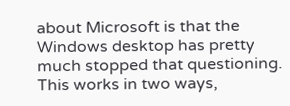about Microsoft is that the Windows desktop has pretty much stopped that questioning. This works in two ways,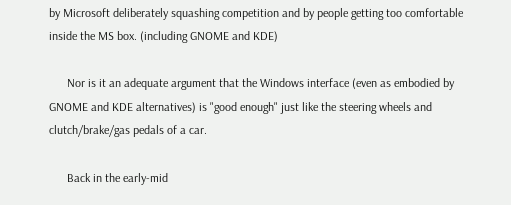by Microsoft deliberately squashing competition and by people getting too comfortable inside the MS box. (including GNOME and KDE)

      Nor is it an adequate argument that the Windows interface (even as embodied by GNOME and KDE alternatives) is "good enough" just like the steering wheels and clutch/brake/gas pedals of a car.

      Back in the early-mid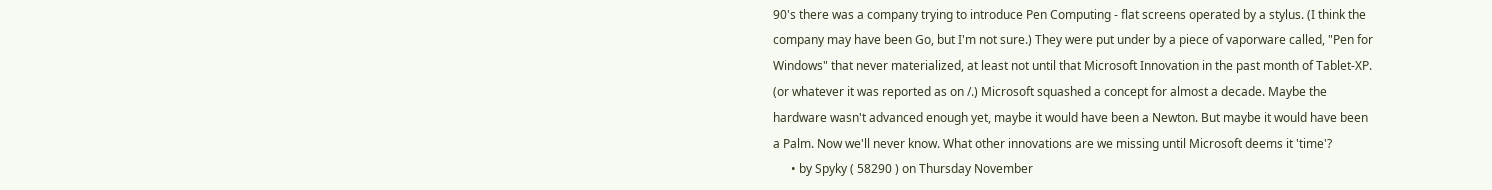90's there was a company trying to introduce Pen Computing - flat screens operated by a stylus. (I think the company may have been Go, but I'm not sure.) They were put under by a piece of vaporware called, "Pen for Windows" that never materialized, at least not until that Microsoft Innovation in the past month of Tablet-XP. (or whatever it was reported as on /.) Microsoft squashed a concept for almost a decade. Maybe the hardware wasn't advanced enough yet, maybe it would have been a Newton. But maybe it would have been a Palm. Now we'll never know. What other innovations are we missing until Microsoft deems it 'time'?
      • by Spyky ( 58290 ) on Thursday November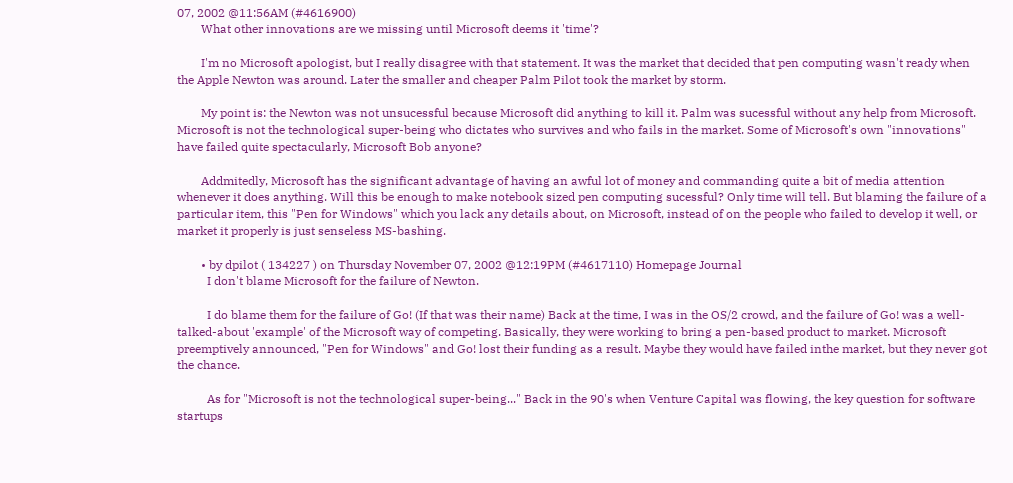07, 2002 @11:56AM (#4616900)
        What other innovations are we missing until Microsoft deems it 'time'?

        I'm no Microsoft apologist, but I really disagree with that statement. It was the market that decided that pen computing wasn't ready when the Apple Newton was around. Later the smaller and cheaper Palm Pilot took the market by storm.

        My point is: the Newton was not unsucessful because Microsoft did anything to kill it. Palm was sucessful without any help from Microsoft. Microsoft is not the technological super-being who dictates who survives and who fails in the market. Some of Microsoft's own "innovations" have failed quite spectacularly, Microsoft Bob anyone?

        Addmitedly, Microsoft has the significant advantage of having an awful lot of money and commanding quite a bit of media attention whenever it does anything. Will this be enough to make notebook sized pen computing sucessful? Only time will tell. But blaming the failure of a particular item, this "Pen for Windows" which you lack any details about, on Microsoft, instead of on the people who failed to develop it well, or market it properly is just senseless MS-bashing.

        • by dpilot ( 134227 ) on Thursday November 07, 2002 @12:19PM (#4617110) Homepage Journal
          I don't blame Microsoft for the failure of Newton.

          I do blame them for the failure of Go! (If that was their name) Back at the time, I was in the OS/2 crowd, and the failure of Go! was a well-talked-about 'example' of the Microsoft way of competing. Basically, they were working to bring a pen-based product to market. Microsoft preemptively announced, "Pen for Windows" and Go! lost their funding as a result. Maybe they would have failed inthe market, but they never got the chance.

          As for "Microsoft is not the technological super-being..." Back in the 90's when Venture Capital was flowing, the key question for software startups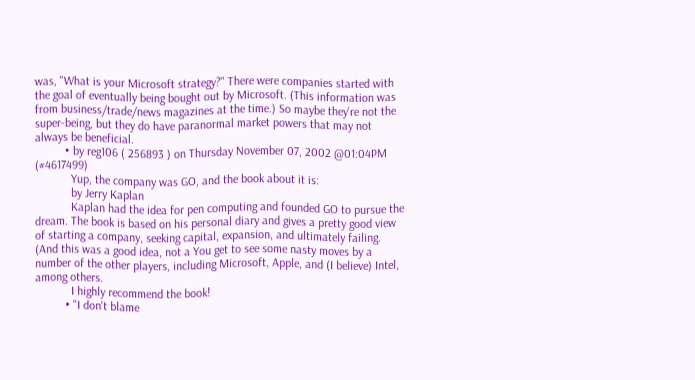was, "What is your Microsoft strategy?" There were companies started with the goal of eventually being bought out by Microsoft. (This information was from business/trade/news magazines at the time.) So maybe they're not the super-being, but they do have paranormal market powers that may not always be beneficial.
          • by reg106 ( 256893 ) on Thursday November 07, 2002 @01:04PM (#4617499)
            Yup, the company was GO, and the book about it is:
            by Jerry Kaplan
            Kaplan had the idea for pen computing and founded GO to pursue the dream. The book is based on his personal diary and gives a pretty good view of starting a company, seeking capital, expansion, and ultimately failing. (And this was a good idea, not a You get to see some nasty moves by a number of the other players, including Microsoft, Apple, and (I believe) Intel, among others.
            I highly recommend the book!
          • "I don't blame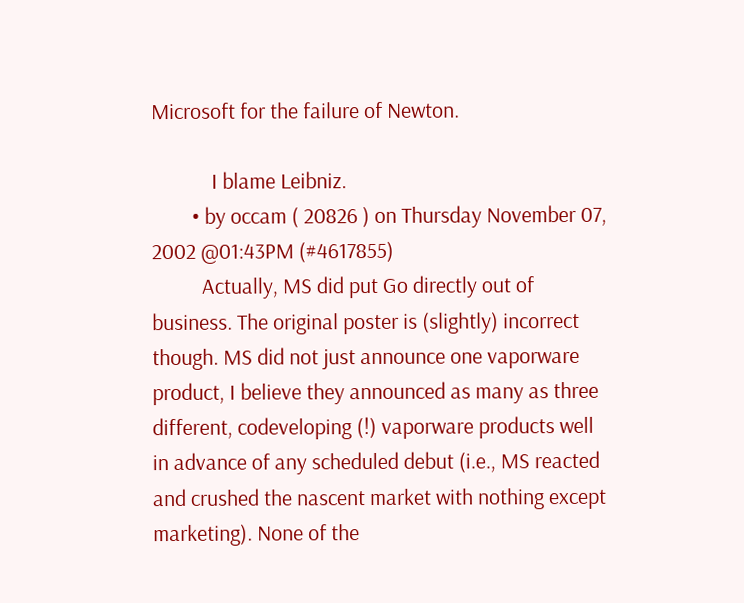Microsoft for the failure of Newton.

            I blame Leibniz.
        • by occam ( 20826 ) on Thursday November 07, 2002 @01:43PM (#4617855)
          Actually, MS did put Go directly out of business. The original poster is (slightly) incorrect though. MS did not just announce one vaporware product, I believe they announced as many as three different, codeveloping (!) vaporware products well in advance of any scheduled debut (i.e., MS reacted and crushed the nascent market with nothing except marketing). None of the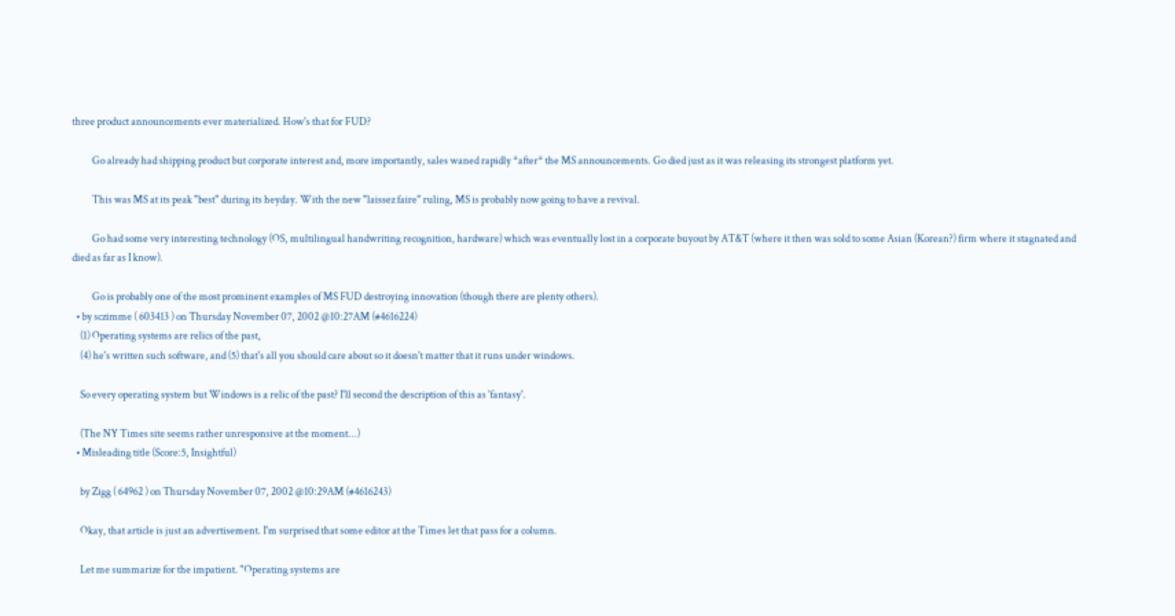three product announcements ever materialized. How's that for FUD?

          Go already had shipping product but corporate interest and, more importantly, sales waned rapidly *after* the MS announcements. Go died just as it was releasing its strongest platform yet.

          This was MS at its peak "best" during its heyday. With the new "laissez faire" ruling, MS is probably now going to have a revival.

          Go had some very interesting technology (OS, multilingual handwriting recognition, hardware) which was eventually lost in a corporate buyout by AT&T (where it then was sold to some Asian (Korean?) firm where it stagnated and died as far as I know).

          Go is probably one of the most prominent examples of MS FUD destroying innovation (though there are plenty others).
  • by sczimme ( 603413 ) on Thursday November 07, 2002 @10:27AM (#4616224)
    (1) Operating systems are relics of the past,
    (4) he's written such software, and (5) that's all you should care about so it doesn't matter that it runs under windows.

    So every operating system but Windows is a relic of the past? I'll second the description of this as 'fantasy'.

    (The NY Times site seems rather unresponsive at the moment...)
  • Misleading title (Score:5, Insightful)

    by Zigg ( 64962 ) on Thursday November 07, 2002 @10:29AM (#4616243)

    Okay, that article is just an advertisement. I'm surprised that some editor at the Times let that pass for a column.

    Let me summarize for the impatient. "Operating systems are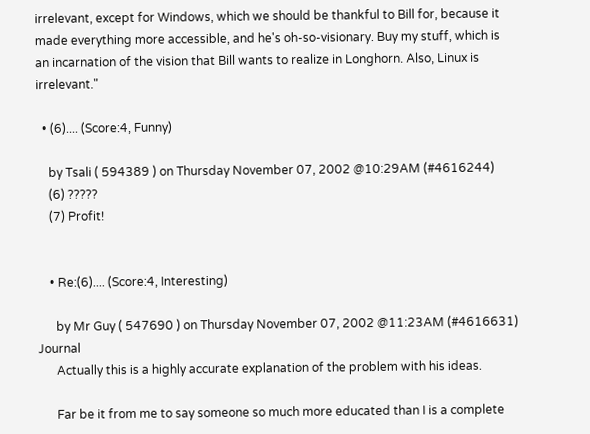irrelevant, except for Windows, which we should be thankful to Bill for, because it made everything more accessible, and he's oh-so-visionary. Buy my stuff, which is an incarnation of the vision that Bill wants to realize in Longhorn. Also, Linux is irrelevant."

  • (6).... (Score:4, Funny)

    by Tsali ( 594389 ) on Thursday November 07, 2002 @10:29AM (#4616244)
    (6) ?????
    (7) Profit!


    • Re:(6).... (Score:4, Interesting)

      by Mr Guy ( 547690 ) on Thursday November 07, 2002 @11:23AM (#4616631) Journal
      Actually this is a highly accurate explanation of the problem with his ideas.

      Far be it from me to say someone so much more educated than I is a complete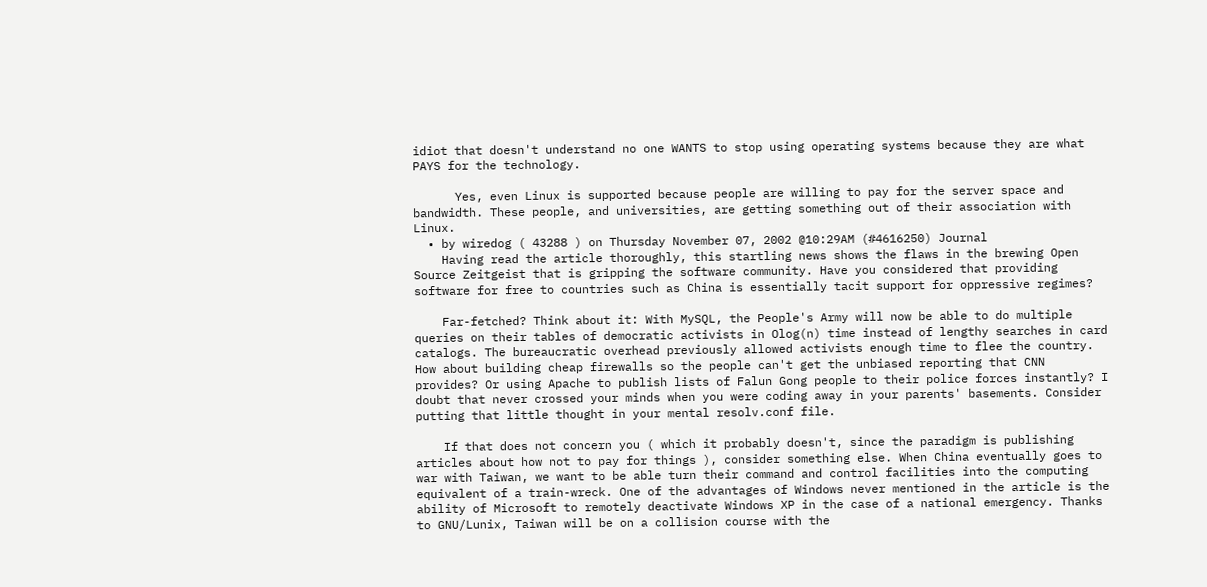idiot that doesn't understand no one WANTS to stop using operating systems because they are what PAYS for the technology.

      Yes, even Linux is supported because people are willing to pay for the server space and bandwidth. These people, and universities, are getting something out of their association with Linux.
  • by wiredog ( 43288 ) on Thursday November 07, 2002 @10:29AM (#4616250) Journal
    Having read the article thoroughly, this startling news shows the flaws in the brewing Open Source Zeitgeist that is gripping the software community. Have you considered that providing software for free to countries such as China is essentially tacit support for oppressive regimes?

    Far-fetched? Think about it: With MySQL, the People's Army will now be able to do multiple queries on their tables of democratic activists in Olog(n) time instead of lengthy searches in card catalogs. The bureaucratic overhead previously allowed activists enough time to flee the country. How about building cheap firewalls so the people can't get the unbiased reporting that CNN provides? Or using Apache to publish lists of Falun Gong people to their police forces instantly? I doubt that never crossed your minds when you were coding away in your parents' basements. Consider putting that little thought in your mental resolv.conf file.

    If that does not concern you ( which it probably doesn't, since the paradigm is publishing articles about how not to pay for things ), consider something else. When China eventually goes to war with Taiwan, we want to be able turn their command and control facilities into the computing equivalent of a train-wreck. One of the advantages of Windows never mentioned in the article is the ability of Microsoft to remotely deactivate Windows XP in the case of a national emergency. Thanks to GNU/Lunix, Taiwan will be on a collision course with the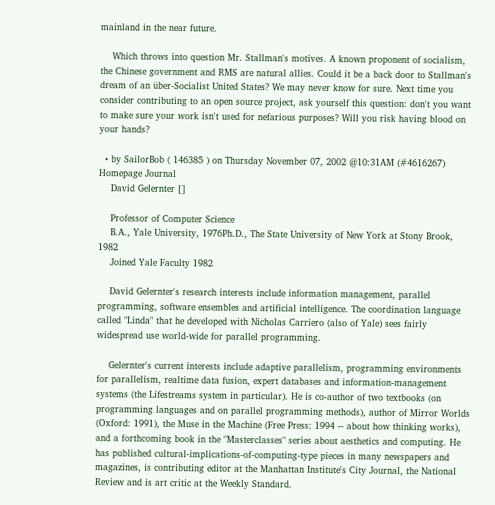mainland in the near future.

    Which throws into question Mr. Stallman's motives. A known proponent of socialism, the Chinese government and RMS are natural allies. Could it be a back door to Stallman's dream of an über-Socialist United States? We may never know for sure. Next time you consider contributing to an open source project, ask yourself this question: don't you want to make sure your work isn't used for nefarious purposes? Will you risk having blood on your hands?

  • by SailorBob ( 146385 ) on Thursday November 07, 2002 @10:31AM (#4616267) Homepage Journal
    David Gelernter []

    Professor of Computer Science
    B.A., Yale University, 1976Ph.D., The State University of New York at Stony Brook, 1982
    Joined Yale Faculty 1982

    David Gelernter's research interests include information management, parallel programming, software ensembles and artificial intelligence. The coordination language called "Linda" that he developed with Nicholas Carriero (also of Yale) sees fairly widespread use world-wide for parallel programming.

    Gelernter's current interests include adaptive parallelism, programming environments for parallelism, realtime data fusion, expert databases and information-management systems (the Lifestreams system in particular). He is co-author of two textbooks (on programming languages and on parallel programming methods), author of Mirror Worlds (Oxford: 1991), the Muse in the Machine (Free Press: 1994 -- about how thinking works), and a forthcoming book in the "Masterclasses" series about aesthetics and computing. He has published cultural-implications-of-computing-type pieces in many newspapers and magazines, is contributing editor at the Manhattan Institute's City Journal, the National Review and is art critic at the Weekly Standard.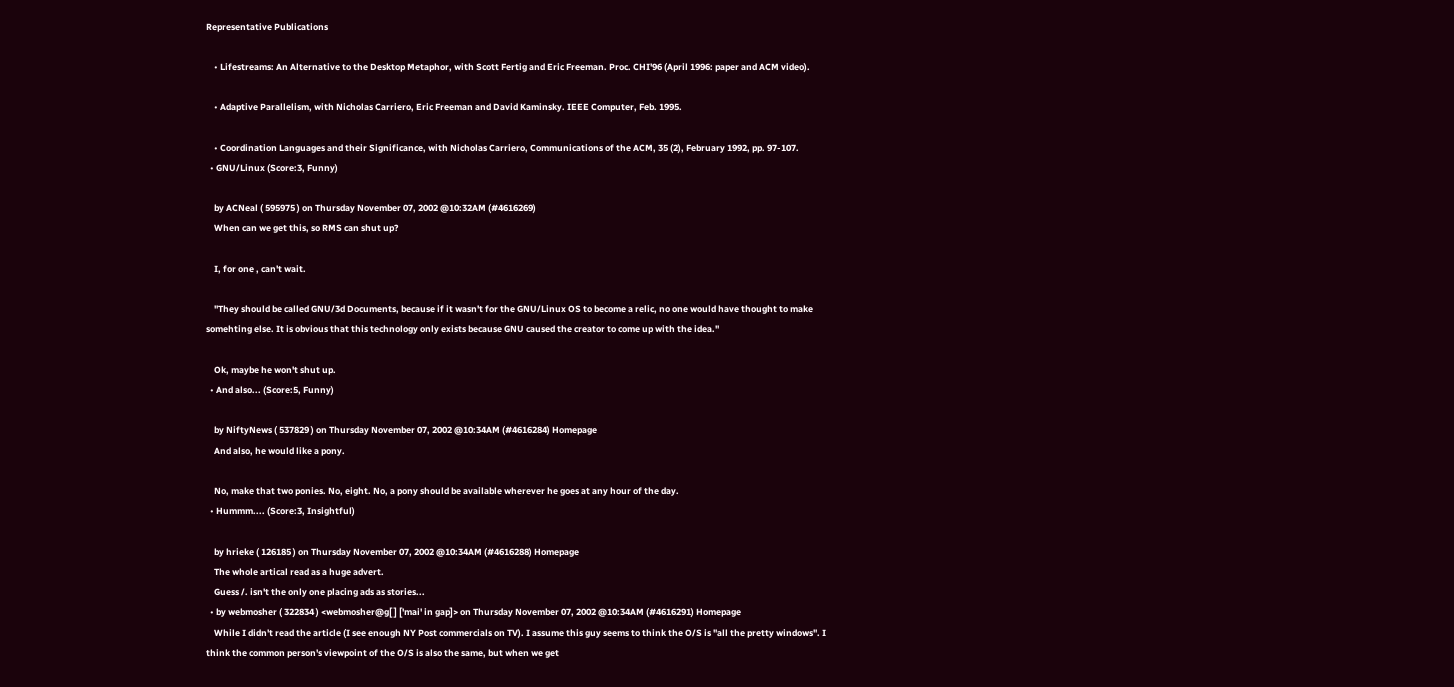Representative Publications

    • Lifestreams: An Alternative to the Desktop Metaphor, with Scott Fertig and Eric Freeman. Proc. CHI'96 (April 1996: paper and ACM video).

    • Adaptive Parallelism, with Nicholas Carriero, Eric Freeman and David Kaminsky. IEEE Computer, Feb. 1995.

    • Coordination Languages and their Significance, with Nicholas Carriero, Communications of the ACM, 35 (2), February 1992, pp. 97-107.
  • GNU/Linux (Score:3, Funny)

    by ACNeal ( 595975 ) on Thursday November 07, 2002 @10:32AM (#4616269)
    When can we get this, so RMS can shut up?

    I, for one , can't wait.

    "They should be called GNU/3d Documents, because if it wasn't for the GNU/Linux OS to become a relic, no one would have thought to make somehting else. It is obvious that this technology only exists because GNU caused the creator to come up with the idea."

    Ok, maybe he won't shut up.
  • And also... (Score:5, Funny)

    by NiftyNews ( 537829 ) on Thursday November 07, 2002 @10:34AM (#4616284) Homepage
    And also, he would like a pony.

    No, make that two ponies. No, eight. No, a pony should be available wherever he goes at any hour of the day.
  • Hummm.... (Score:3, Insightful)

    by hrieke ( 126185 ) on Thursday November 07, 2002 @10:34AM (#4616288) Homepage
    The whole artical read as a huge advert.
    Guess /. isn't the only one placing ads as stories...
  • by webmosher ( 322834 ) <webmosher@g[ ] ['mai' in gap]> on Thursday November 07, 2002 @10:34AM (#4616291) Homepage
    While I didn't read the article (I see enough NY Post commercials on TV). I assume this guy seems to think the O/S is "all the pretty windows". I think the common person's viewpoint of the O/S is also the same, but when we get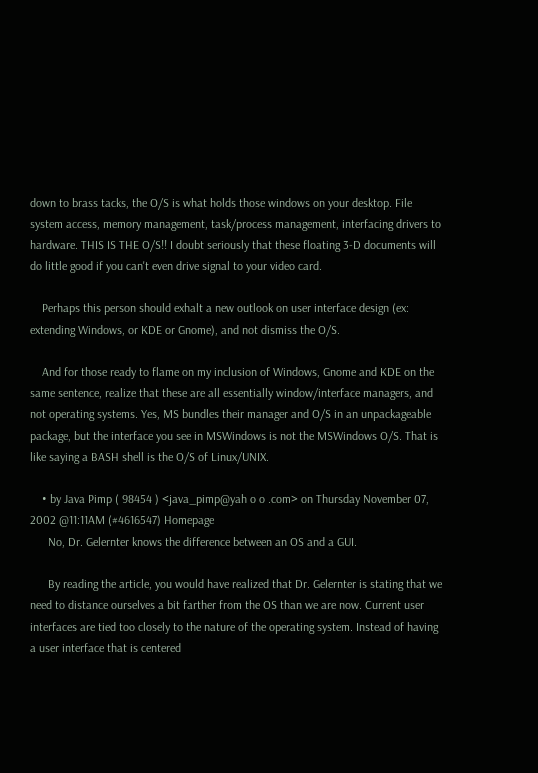down to brass tacks, the O/S is what holds those windows on your desktop. File system access, memory management, task/process management, interfacing drivers to hardware. THIS IS THE O/S!! I doubt seriously that these floating 3-D documents will do little good if you can't even drive signal to your video card.

    Perhaps this person should exhalt a new outlook on user interface design (ex: extending Windows, or KDE or Gnome), and not dismiss the O/S.

    And for those ready to flame on my inclusion of Windows, Gnome and KDE on the same sentence, realize that these are all essentially window/interface managers, and not operating systems. Yes, MS bundles their manager and O/S in an unpackageable package, but the interface you see in MSWindows is not the MSWindows O/S. That is like saying a BASH shell is the O/S of Linux/UNIX.

    • by Java Pimp ( 98454 ) <java_pimp@yah o o .com> on Thursday November 07, 2002 @11:11AM (#4616547) Homepage
      No, Dr. Gelernter knows the difference between an OS and a GUI.

      By reading the article, you would have realized that Dr. Gelernter is stating that we need to distance ourselves a bit farther from the OS than we are now. Current user interfaces are tied too closely to the nature of the operating system. Instead of having a user interface that is centered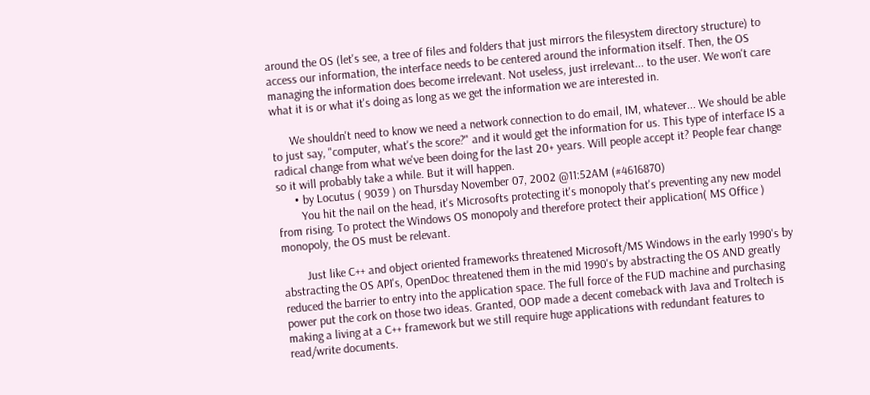around the OS (let's see, a tree of files and folders that just mirrors the filesystem directory structure) to access our information, the interface needs to be centered around the information itself. Then, the OS managing the information does become irrelevant. Not useless, just irrelevant... to the user. We won't care what it is or what it's doing as long as we get the information we are interested in.

      We shouldn't need to know we need a network connection to do email, IM, whatever... We should be able to just say, "computer, what's the score?" and it would get the information for us. This type of interface IS a radical change from what we've been doing for the last 20+ years. Will people accept it? People fear change so it will probably take a while. But it will happen.
      • by Locutus ( 9039 ) on Thursday November 07, 2002 @11:52AM (#4616870)
        You hit the nail on the head, it's Microsofts protecting it's monopoly that's preventing any new model from rising. To protect the Windows OS monopoly and therefore protect their application( MS Office ) monopoly, the OS must be relevant.

        Just like C++ and object oriented frameworks threatened Microsoft/MS Windows in the early 1990's by abstracting the OS API's, OpenDoc threatened them in the mid 1990's by abstracting the OS AND greatly reduced the barrier to entry into the application space. The full force of the FUD machine and purchasing power put the cork on those two ideas. Granted, OOP made a decent comeback with Java and Troltech is making a living at a C++ framework but we still require huge applications with redundant features to read/write documents.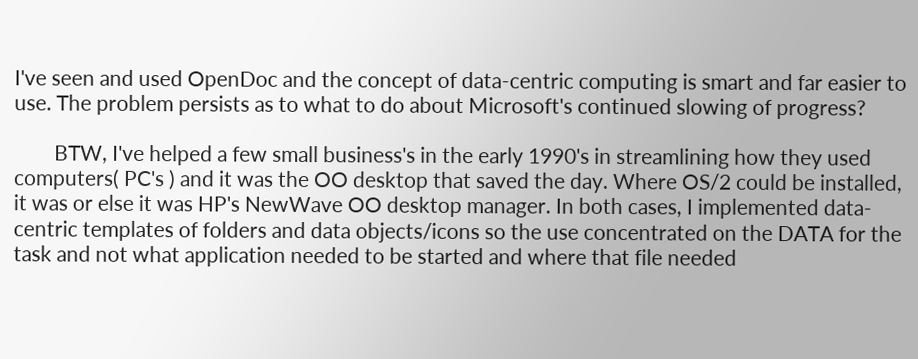I've seen and used OpenDoc and the concept of data-centric computing is smart and far easier to use. The problem persists as to what to do about Microsoft's continued slowing of progress?

        BTW, I've helped a few small business's in the early 1990's in streamlining how they used computers( PC's ) and it was the OO desktop that saved the day. Where OS/2 could be installed, it was or else it was HP's NewWave OO desktop manager. In both cases, I implemented data-centric templates of folders and data objects/icons so the use concentrated on the DATA for the task and not what application needed to be started and where that file needed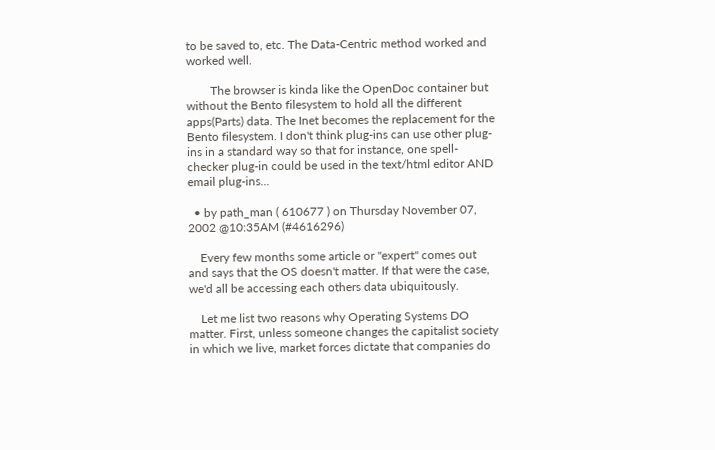to be saved to, etc. The Data-Centric method worked and worked well.

        The browser is kinda like the OpenDoc container but without the Bento filesystem to hold all the different apps(Parts) data. The Inet becomes the replacement for the Bento filesystem. I don't think plug-ins can use other plug-ins in a standard way so that for instance, one spell-checker plug-in could be used in the text/html editor AND email plug-ins...

  • by path_man ( 610677 ) on Thursday November 07, 2002 @10:35AM (#4616296)

    Every few months some article or "expert" comes out and says that the OS doesn't matter. If that were the case, we'd all be accessing each others data ubiquitously.

    Let me list two reasons why Operating Systems DO matter. First, unless someone changes the capitalist society in which we live, market forces dictate that companies do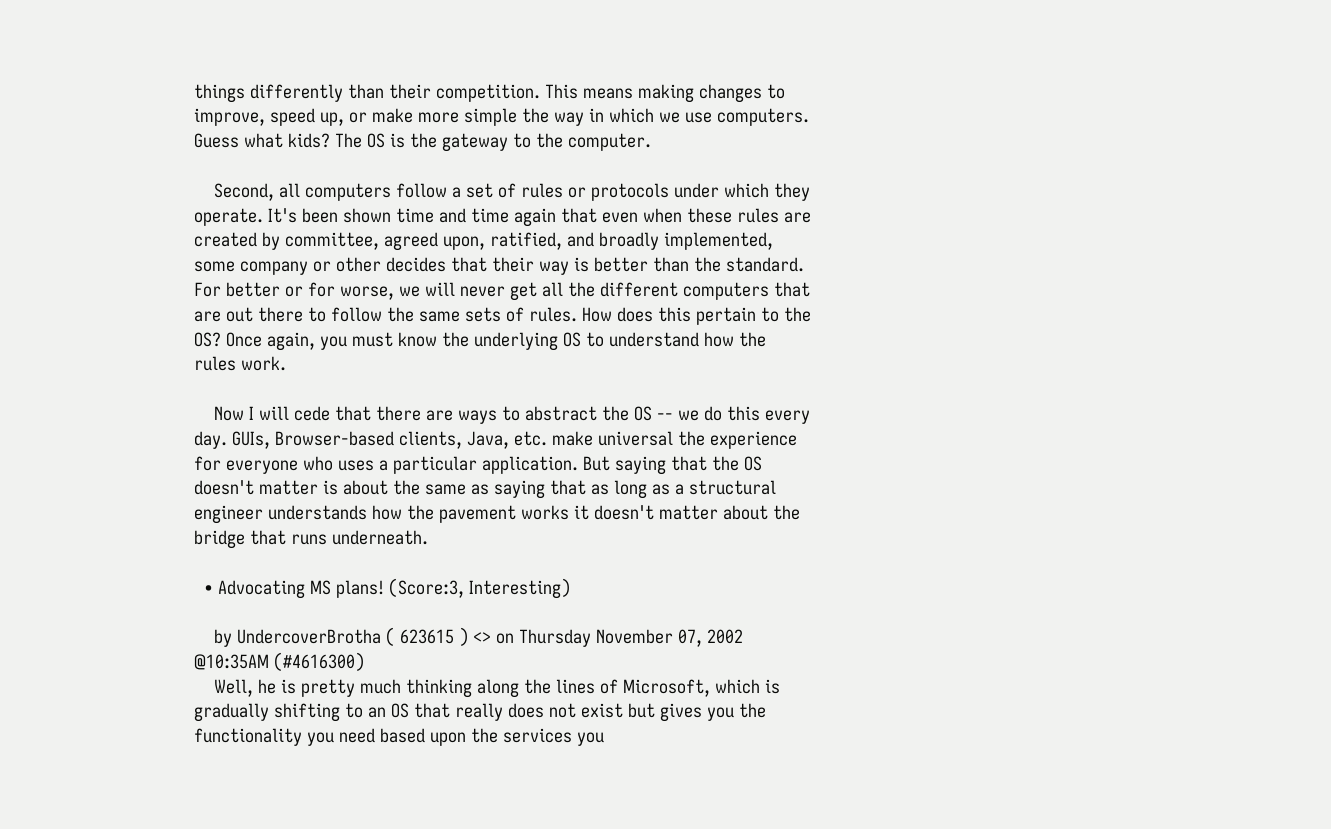things differently than their competition. This means making changes to improve, speed up, or make more simple the way in which we use computers. Guess what kids? The OS is the gateway to the computer.

    Second, all computers follow a set of rules or protocols under which they operate. It's been shown time and time again that even when these rules are created by committee, agreed upon, ratified, and broadly implemented, some company or other decides that their way is better than the standard. For better or for worse, we will never get all the different computers that are out there to follow the same sets of rules. How does this pertain to the OS? Once again, you must know the underlying OS to understand how the rules work.

    Now I will cede that there are ways to abstract the OS -- we do this every day. GUIs, Browser-based clients, Java, etc. make universal the experience for everyone who uses a particular application. But saying that the OS doesn't matter is about the same as saying that as long as a structural engineer understands how the pavement works it doesn't matter about the bridge that runs underneath.

  • Advocating MS plans! (Score:3, Interesting)

    by UndercoverBrotha ( 623615 ) <> on Thursday November 07, 2002 @10:35AM (#4616300)
    Well, he is pretty much thinking along the lines of Microsoft, which is gradually shifting to an OS that really does not exist but gives you the functionality you need based upon the services you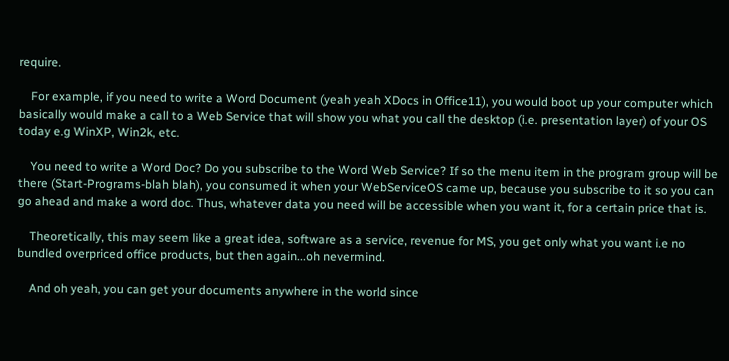require.

    For example, if you need to write a Word Document (yeah yeah XDocs in Office11), you would boot up your computer which basically would make a call to a Web Service that will show you what you call the desktop (i.e. presentation layer) of your OS today e.g WinXP, Win2k, etc.

    You need to write a Word Doc? Do you subscribe to the Word Web Service? If so the menu item in the program group will be there (Start-Programs-blah blah), you consumed it when your WebServiceOS came up, because you subscribe to it so you can go ahead and make a word doc. Thus, whatever data you need will be accessible when you want it, for a certain price that is.

    Theoretically, this may seem like a great idea, software as a service, revenue for MS, you get only what you want i.e no bundled overpriced office products, but then again...oh nevermind.

    And oh yeah, you can get your documents anywhere in the world since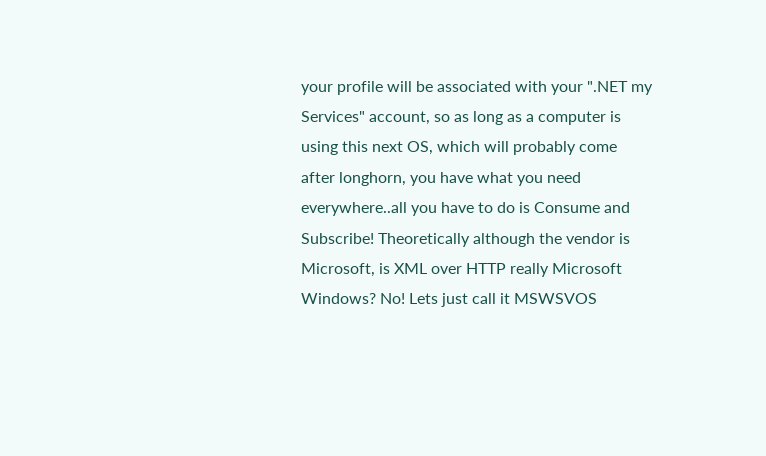your profile will be associated with your ".NET my Services" account, so as long as a computer is using this next OS, which will probably come after longhorn, you have what you need everywhere..all you have to do is Consume and Subscribe! Theoretically although the vendor is Microsoft, is XML over HTTP really Microsoft Windows? No! Lets just call it MSWSVOS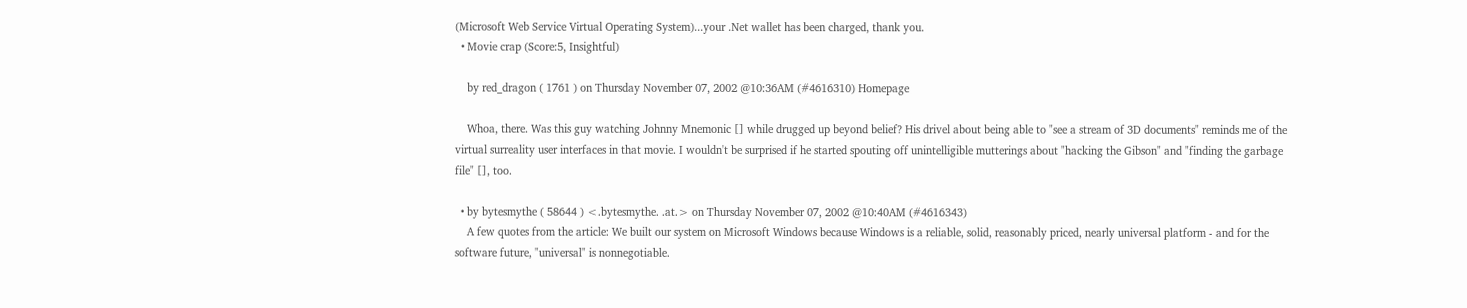(Microsoft Web Service Virtual Operating System)...your .Net wallet has been charged, thank you.
  • Movie crap (Score:5, Insightful)

    by red_dragon ( 1761 ) on Thursday November 07, 2002 @10:36AM (#4616310) Homepage

    Whoa, there. Was this guy watching Johnny Mnemonic [] while drugged up beyond belief? His drivel about being able to "see a stream of 3D documents" reminds me of the virtual surreality user interfaces in that movie. I wouldn't be surprised if he started spouting off unintelligible mutterings about "hacking the Gibson" and "finding the garbage file" [], too.

  • by bytesmythe ( 58644 ) <.bytesmythe. .at.> on Thursday November 07, 2002 @10:40AM (#4616343)
    A few quotes from the article: We built our system on Microsoft Windows because Windows is a reliable, solid, reasonably priced, nearly universal platform - and for the software future, "universal" is nonnegotiable.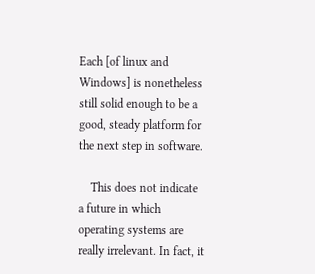Each [of linux and Windows] is nonetheless still solid enough to be a good, steady platform for the next step in software.

    This does not indicate a future in which operating systems are really irrelevant. In fact, it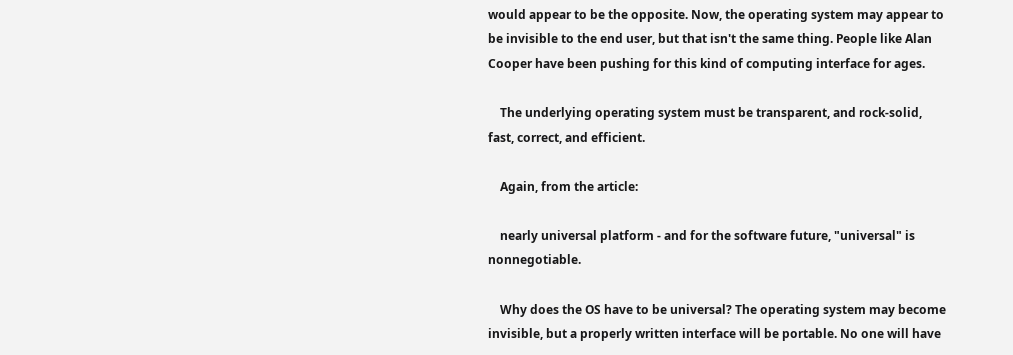would appear to be the opposite. Now, the operating system may appear to be invisible to the end user, but that isn't the same thing. People like Alan Cooper have been pushing for this kind of computing interface for ages.

    The underlying operating system must be transparent, and rock-solid, fast, correct, and efficient.

    Again, from the article:

    nearly universal platform - and for the software future, "universal" is nonnegotiable.

    Why does the OS have to be universal? The operating system may become invisible, but a properly written interface will be portable. No one will have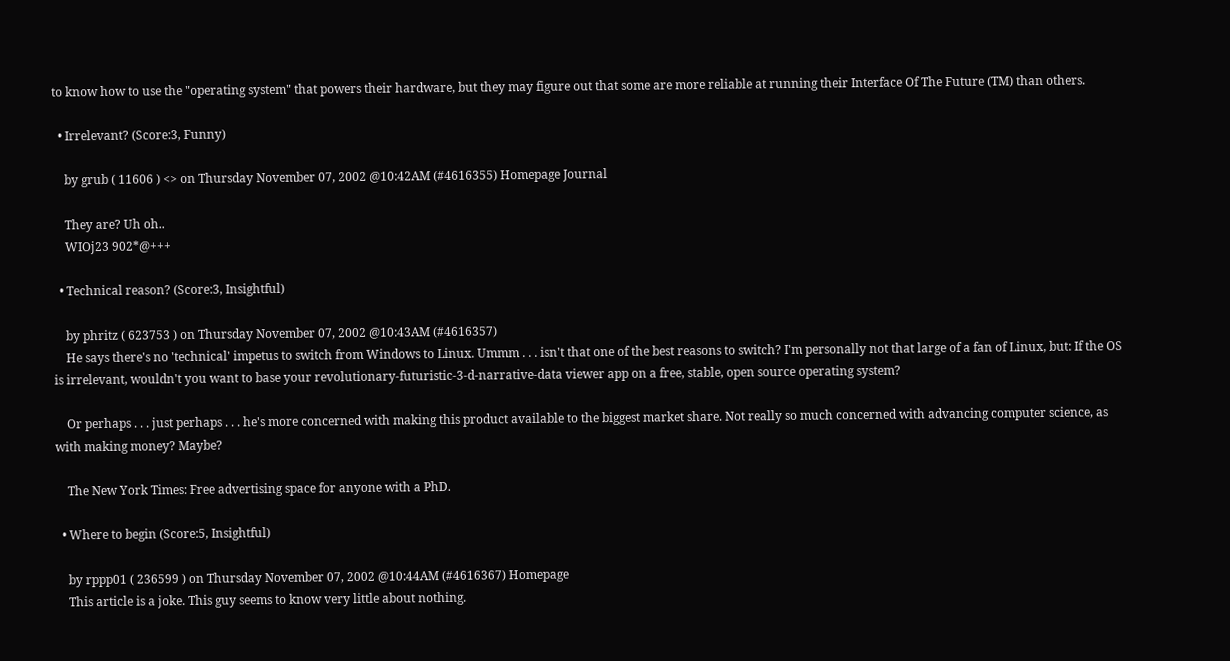to know how to use the "operating system" that powers their hardware, but they may figure out that some are more reliable at running their Interface Of The Future (TM) than others.

  • Irrelevant? (Score:3, Funny)

    by grub ( 11606 ) <> on Thursday November 07, 2002 @10:42AM (#4616355) Homepage Journal

    They are? Uh oh..
    WIOj23 902*@+++

  • Technical reason? (Score:3, Insightful)

    by phritz ( 623753 ) on Thursday November 07, 2002 @10:43AM (#4616357)
    He says there's no 'technical' impetus to switch from Windows to Linux. Ummm . . . isn't that one of the best reasons to switch? I'm personally not that large of a fan of Linux, but: If the OS is irrelevant, wouldn't you want to base your revolutionary-futuristic-3-d-narrative-data viewer app on a free, stable, open source operating system?

    Or perhaps . . . just perhaps . . . he's more concerned with making this product available to the biggest market share. Not really so much concerned with advancing computer science, as with making money? Maybe?

    The New York Times: Free advertising space for anyone with a PhD.

  • Where to begin (Score:5, Insightful)

    by rppp01 ( 236599 ) on Thursday November 07, 2002 @10:44AM (#4616367) Homepage
    This article is a joke. This guy seems to know very little about nothing.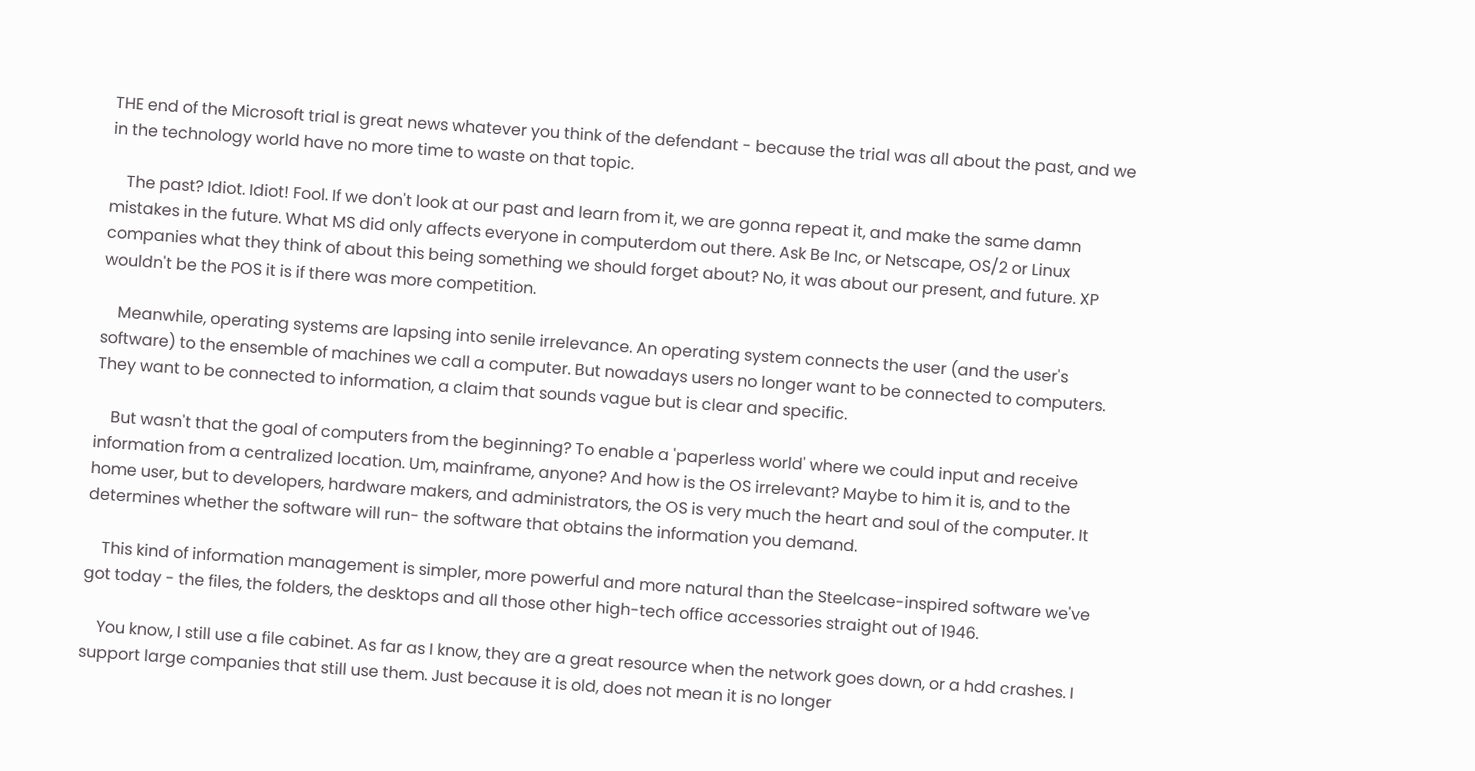THE end of the Microsoft trial is great news whatever you think of the defendant - because the trial was all about the past, and we in the technology world have no more time to waste on that topic.

    The past? Idiot. Idiot! Fool. If we don't look at our past and learn from it, we are gonna repeat it, and make the same damn mistakes in the future. What MS did only affects everyone in computerdom out there. Ask Be Inc, or Netscape, OS/2 or Linux companies what they think of about this being something we should forget about? No, it was about our present, and future. XP wouldn't be the POS it is if there was more competition.

    Meanwhile, operating systems are lapsing into senile irrelevance. An operating system connects the user (and the user's software) to the ensemble of machines we call a computer. But nowadays users no longer want to be connected to computers. They want to be connected to information, a claim that sounds vague but is clear and specific.

    But wasn't that the goal of computers from the beginning? To enable a 'paperless world' where we could input and receive information from a centralized location. Um, mainframe, anyone? And how is the OS irrelevant? Maybe to him it is, and to the home user, but to developers, hardware makers, and administrators, the OS is very much the heart and soul of the computer. It determines whether the software will run- the software that obtains the information you demand.

    This kind of information management is simpler, more powerful and more natural than the Steelcase-inspired software we've got today - the files, the folders, the desktops and all those other high-tech office accessories straight out of 1946.

    You know, I still use a file cabinet. As far as I know, they are a great resource when the network goes down, or a hdd crashes. I support large companies that still use them. Just because it is old, does not mean it is no longer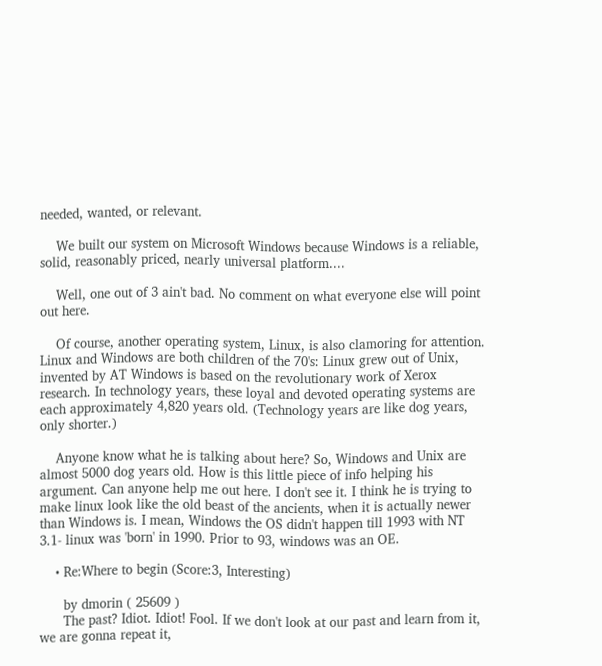needed, wanted, or relevant.

    We built our system on Microsoft Windows because Windows is a reliable, solid, reasonably priced, nearly universal platform....

    Well, one out of 3 ain't bad. No comment on what everyone else will point out here.

    Of course, another operating system, Linux, is also clamoring for attention. Linux and Windows are both children of the 70's: Linux grew out of Unix, invented by AT Windows is based on the revolutionary work of Xerox research. In technology years, these loyal and devoted operating systems are each approximately 4,820 years old. (Technology years are like dog years, only shorter.)

    Anyone know what he is talking about here? So, Windows and Unix are almost 5000 dog years old. How is this little piece of info helping his argument. Can anyone help me out here. I don't see it. I think he is trying to make linux look like the old beast of the ancients, when it is actually newer than Windows is. I mean, Windows the OS didn't happen till 1993 with NT 3.1- linux was 'born' in 1990. Prior to 93, windows was an OE.

    • Re:Where to begin (Score:3, Interesting)

      by dmorin ( 25609 )
      The past? Idiot. Idiot! Fool. If we don't look at our past and learn from it, we are gonna repeat it,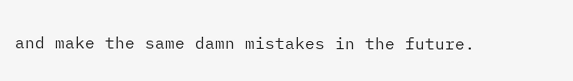and make the same damn mistakes in the future.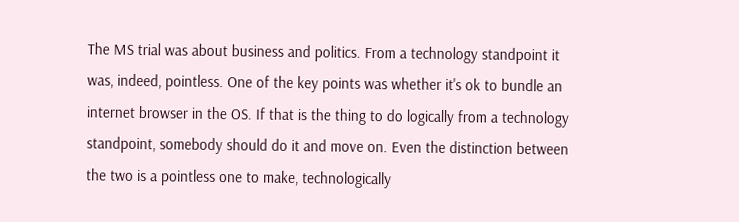The MS trial was about business and politics. From a technology standpoint it was, indeed, pointless. One of the key points was whether it's ok to bundle an internet browser in the OS. If that is the thing to do logically from a technology standpoint, somebody should do it and move on. Even the distinction between the two is a pointless one to make, technologically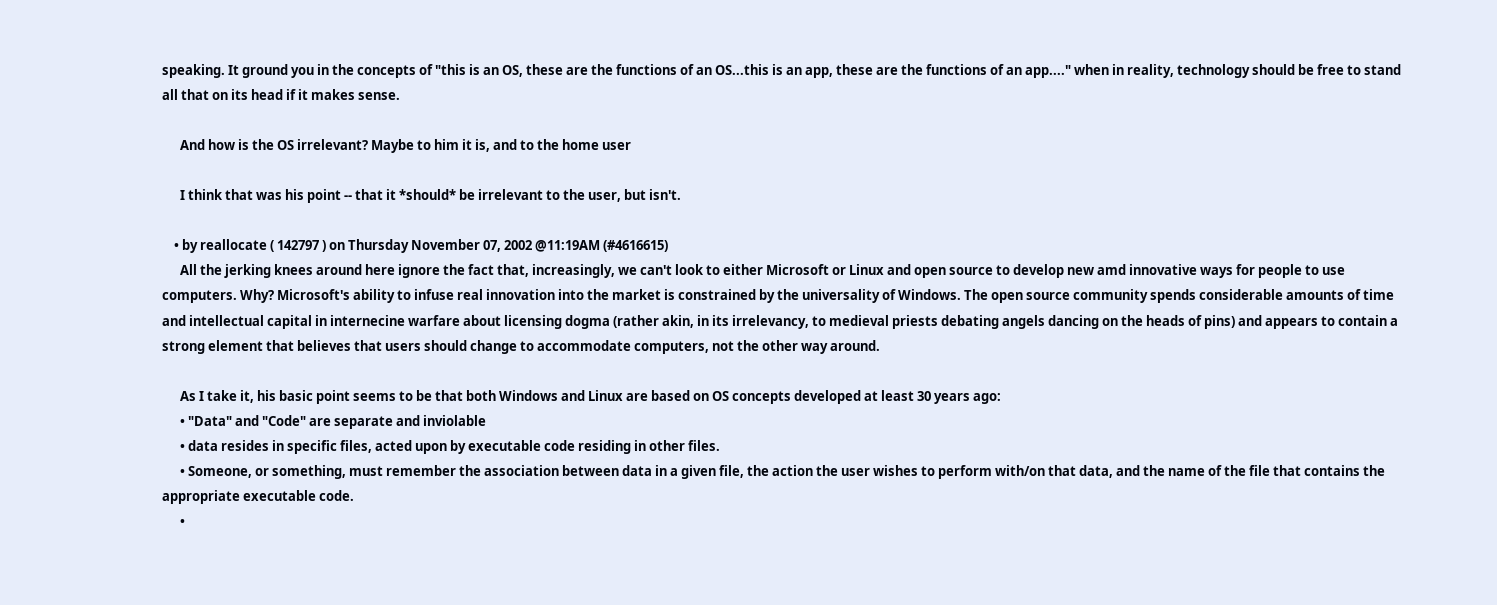speaking. It ground you in the concepts of "this is an OS, these are the functions of an OS...this is an app, these are the functions of an app...." when in reality, technology should be free to stand all that on its head if it makes sense.

      And how is the OS irrelevant? Maybe to him it is, and to the home user

      I think that was his point -- that it *should* be irrelevant to the user, but isn't.

    • by reallocate ( 142797 ) on Thursday November 07, 2002 @11:19AM (#4616615)
      All the jerking knees around here ignore the fact that, increasingly, we can't look to either Microsoft or Linux and open source to develop new amd innovative ways for people to use computers. Why? Microsoft's ability to infuse real innovation into the market is constrained by the universality of Windows. The open source community spends considerable amounts of time and intellectual capital in internecine warfare about licensing dogma (rather akin, in its irrelevancy, to medieval priests debating angels dancing on the heads of pins) and appears to contain a strong element that believes that users should change to accommodate computers, not the other way around.

      As I take it, his basic point seems to be that both Windows and Linux are based on OS concepts developed at least 30 years ago:
      • "Data" and "Code" are separate and inviolable
      • data resides in specific files, acted upon by executable code residing in other files.
      • Someone, or something, must remember the association between data in a given file, the action the user wishes to perform with/on that data, and the name of the file that contains the appropriate executable code.
      •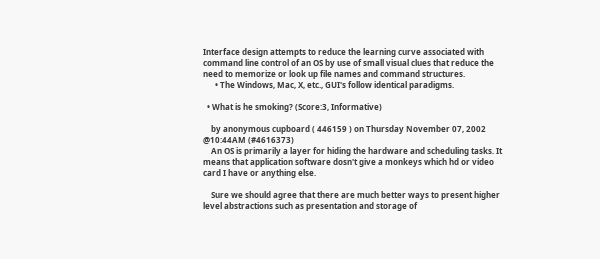Interface design attempts to reduce the learning curve associated with command line control of an OS by use of small visual clues that reduce the need to memorize or look up file names and command structures.
      • The Windows, Mac, X, etc., GUI's follow identical paradigms.

  • What is he smoking? (Score:3, Informative)

    by anonymous cupboard ( 446159 ) on Thursday November 07, 2002 @10:44AM (#4616373)
    An OS is primarily a layer for hiding the hardware and scheduling tasks. It means that application software dosn't give a monkeys which hd or video card I have or anything else.

    Sure we should agree that there are much better ways to present higher level abstractions such as presentation and storage of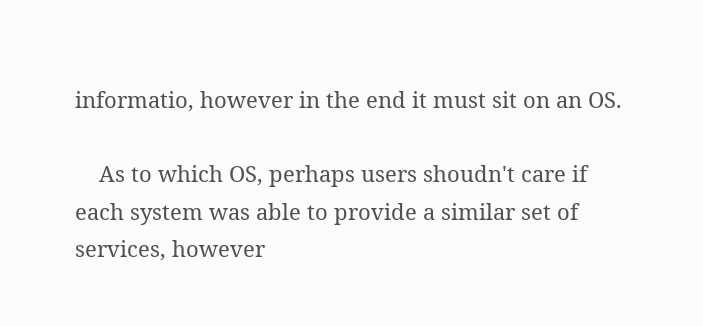informatio, however in the end it must sit on an OS.

    As to which OS, perhaps users shoudn't care if each system was able to provide a similar set of services, however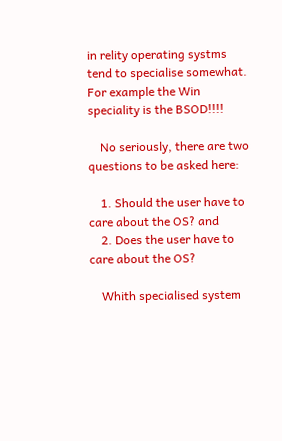in relity operating systms tend to specialise somewhat. For example the Win speciality is the BSOD!!!!

    No seriously, there are two questions to be asked here:

    1. Should the user have to care about the OS? and
    2. Does the user have to care about the OS?

    Whith specialised system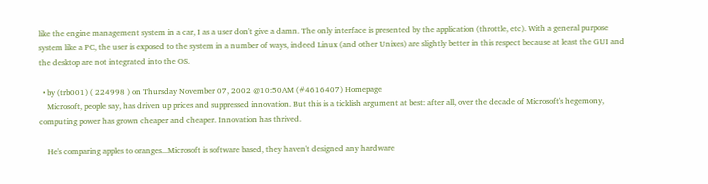like the engine management system in a car, I as a user don't give a damn. The only interface is presented by the application (throttle, etc). With a general purpose system like a PC, the user is exposed to the system in a number of ways, indeed Linux (and other Unixes) are slightly better in this respect because at least the GUI and the desktop are not integrated into the OS.

  • by (trb001) ( 224998 ) on Thursday November 07, 2002 @10:50AM (#4616407) Homepage
    Microsoft, people say, has driven up prices and suppressed innovation. But this is a ticklish argument at best: after all, over the decade of Microsoft's hegemony, computing power has grown cheaper and cheaper. Innovation has thrived.

    He's comparing apples to oranges...Microsoft is software based, they haven't designed any hardware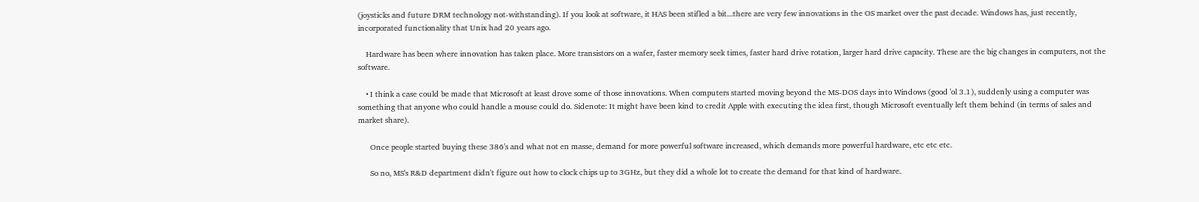(joysticks and future DRM technology not-withstanding). If you look at software, it HAS been stifled a bit...there are very few innovations in the OS market over the past decade. Windows has, just recently, incorporated functionality that Unix had 20 years ago.

    Hardware has been where innovation has taken place. More transistors on a wafer, faster memory seek times, faster hard drive rotation, larger hard drive capacity. These are the big changes in computers, not the software.

    • I think a case could be made that Microsoft at least drove some of those innovations. When computers started moving beyond the MS-DOS days into Windows (good 'ol 3.1), suddenly using a computer was something that anyone who could handle a mouse could do. Sidenote: It might have been kind to credit Apple with executing the idea first, though Microsoft eventually left them behind (in terms of sales and market share).

      Once people started buying these 386's and what not en masse, demand for more powerful software increased, which demands more powerful hardware, etc etc etc.

      So no, MS's R&D department didn't figure out how to clock chips up to 3GHz, but they did a whole lot to create the demand for that kind of hardware.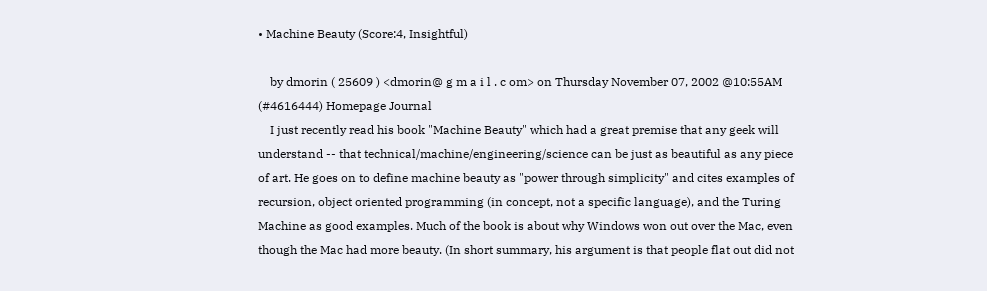• Machine Beauty (Score:4, Insightful)

    by dmorin ( 25609 ) <dmorin@ g m a i l . c om> on Thursday November 07, 2002 @10:55AM (#4616444) Homepage Journal
    I just recently read his book "Machine Beauty" which had a great premise that any geek will understand -- that technical/machine/engineering/science can be just as beautiful as any piece of art. He goes on to define machine beauty as "power through simplicity" and cites examples of recursion, object oriented programming (in concept, not a specific language), and the Turing Machine as good examples. Much of the book is about why Windows won out over the Mac, even though the Mac had more beauty. (In short summary, his argument is that people flat out did not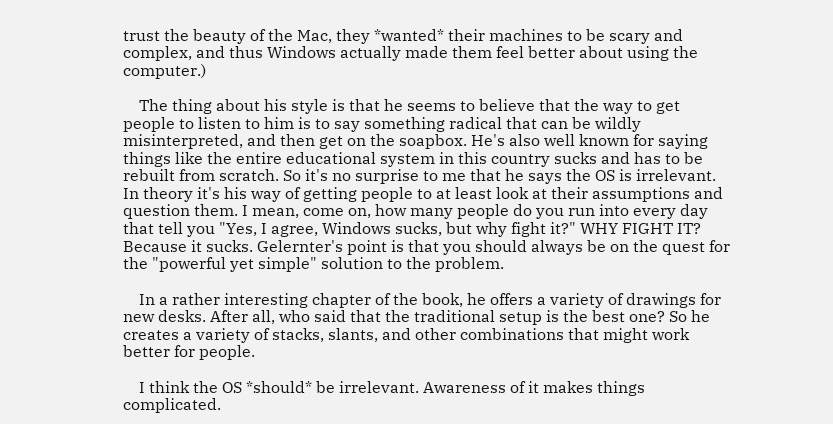trust the beauty of the Mac, they *wanted* their machines to be scary and complex, and thus Windows actually made them feel better about using the computer.)

    The thing about his style is that he seems to believe that the way to get people to listen to him is to say something radical that can be wildly misinterpreted, and then get on the soapbox. He's also well known for saying things like the entire educational system in this country sucks and has to be rebuilt from scratch. So it's no surprise to me that he says the OS is irrelevant. In theory it's his way of getting people to at least look at their assumptions and question them. I mean, come on, how many people do you run into every day that tell you "Yes, I agree, Windows sucks, but why fight it?" WHY FIGHT IT? Because it sucks. Gelernter's point is that you should always be on the quest for the "powerful yet simple" solution to the problem.

    In a rather interesting chapter of the book, he offers a variety of drawings for new desks. After all, who said that the traditional setup is the best one? So he creates a variety of stacks, slants, and other combinations that might work better for people.

    I think the OS *should* be irrelevant. Awareness of it makes things complicated.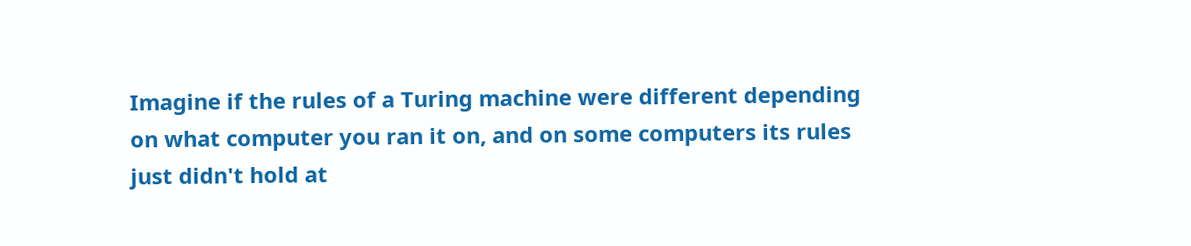Imagine if the rules of a Turing machine were different depending on what computer you ran it on, and on some computers its rules just didn't hold at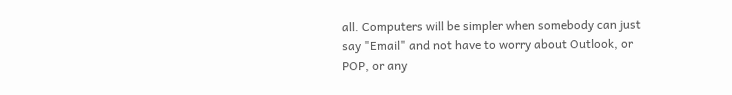all. Computers will be simpler when somebody can just say "Email" and not have to worry about Outlook, or POP, or any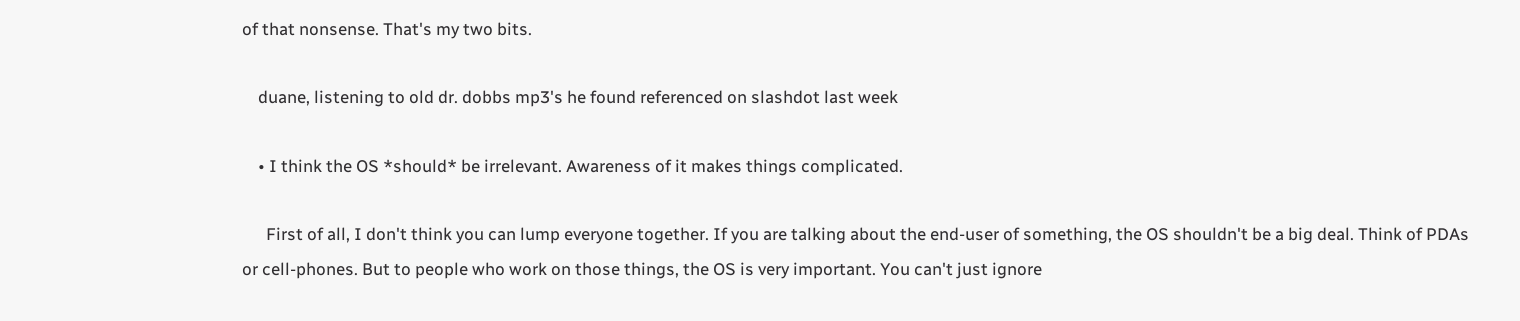of that nonsense. That's my two bits.

    duane, listening to old dr. dobbs mp3's he found referenced on slashdot last week

    • I think the OS *should* be irrelevant. Awareness of it makes things complicated.

      First of all, I don't think you can lump everyone together. If you are talking about the end-user of something, the OS shouldn't be a big deal. Think of PDAs or cell-phones. But to people who work on those things, the OS is very important. You can't just ignore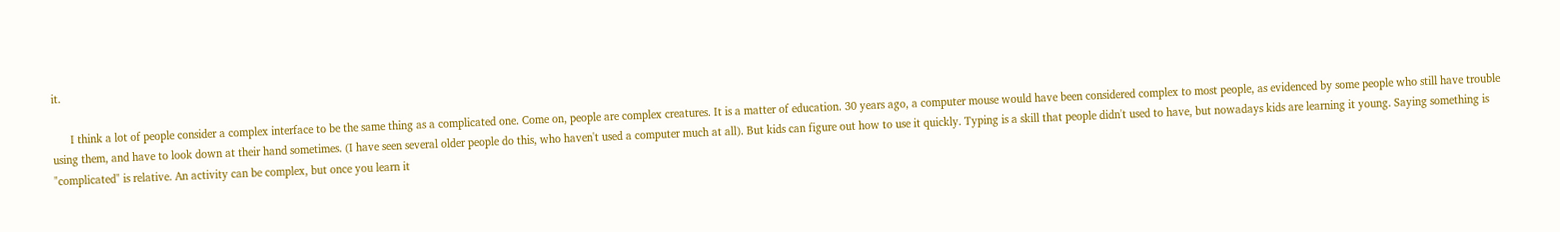it.

      I think a lot of people consider a complex interface to be the same thing as a complicated one. Come on, people are complex creatures. It is a matter of education. 30 years ago, a computer mouse would have been considered complex to most people, as evidenced by some people who still have trouble using them, and have to look down at their hand sometimes. (I have seen several older people do this, who haven't used a computer much at all). But kids can figure out how to use it quickly. Typing is a skill that people didn't used to have, but nowadays kids are learning it young. Saying something is "complicated" is relative. An activity can be complex, but once you learn it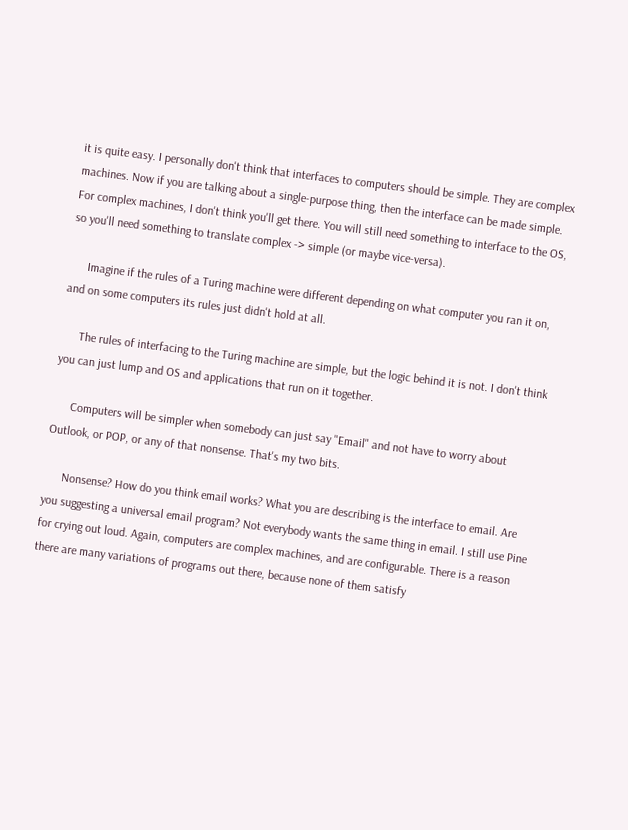it is quite easy. I personally don't think that interfaces to computers should be simple. They are complex machines. Now if you are talking about a single-purpose thing, then the interface can be made simple. For complex machines, I don't think you'll get there. You will still need something to interface to the OS, so you'll need something to translate complex -> simple (or maybe vice-versa).

      Imagine if the rules of a Turing machine were different depending on what computer you ran it on, and on some computers its rules just didn't hold at all.

      The rules of interfacing to the Turing machine are simple, but the logic behind it is not. I don't think you can just lump and OS and applications that run on it together.

      Computers will be simpler when somebody can just say "Email" and not have to worry about Outlook, or POP, or any of that nonsense. That's my two bits.

      Nonsense? How do you think email works? What you are describing is the interface to email. Are you suggesting a universal email program? Not everybody wants the same thing in email. I still use Pine for crying out loud. Again, computers are complex machines, and are configurable. There is a reason there are many variations of programs out there, because none of them satisfy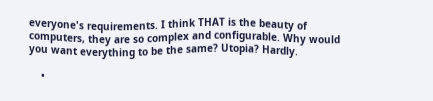everyone's requirements. I think THAT is the beauty of computers, they are so complex and configurable. Why would you want everything to be the same? Utopia? Hardly.

    •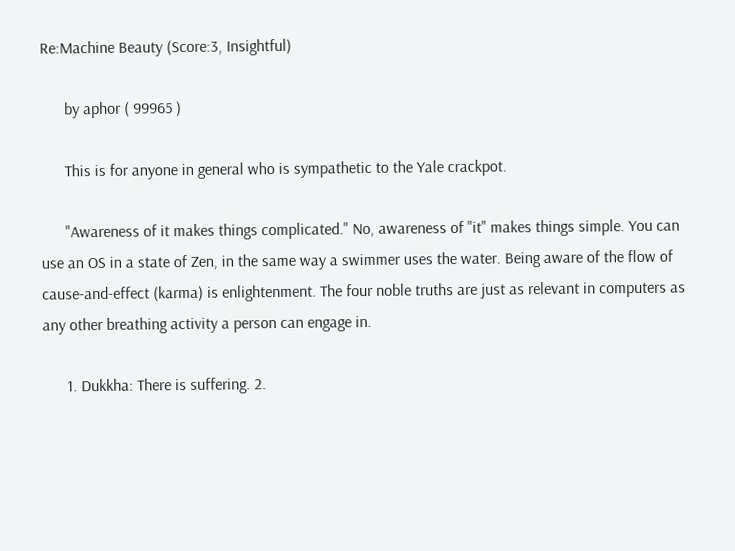Re:Machine Beauty (Score:3, Insightful)

      by aphor ( 99965 )

      This is for anyone in general who is sympathetic to the Yale crackpot.

      "Awareness of it makes things complicated." No, awareness of "it" makes things simple. You can use an OS in a state of Zen, in the same way a swimmer uses the water. Being aware of the flow of cause-and-effect (karma) is enlightenment. The four noble truths are just as relevant in computers as any other breathing activity a person can engage in.

      1. Dukkha: There is suffering. 2.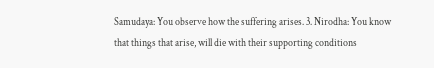Samudaya: You observe how the suffering arises. 3. Nirodha: You know that things that arise, will die with their supporting conditions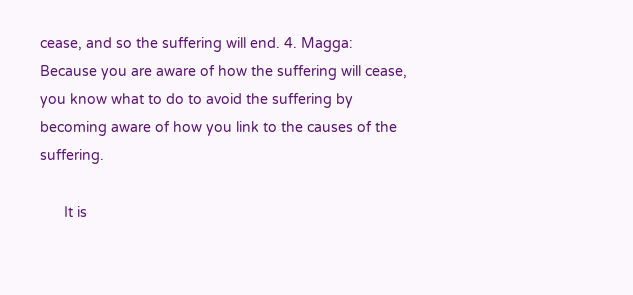cease, and so the suffering will end. 4. Magga: Because you are aware of how the suffering will cease, you know what to do to avoid the suffering by becoming aware of how you link to the causes of the suffering.

      It is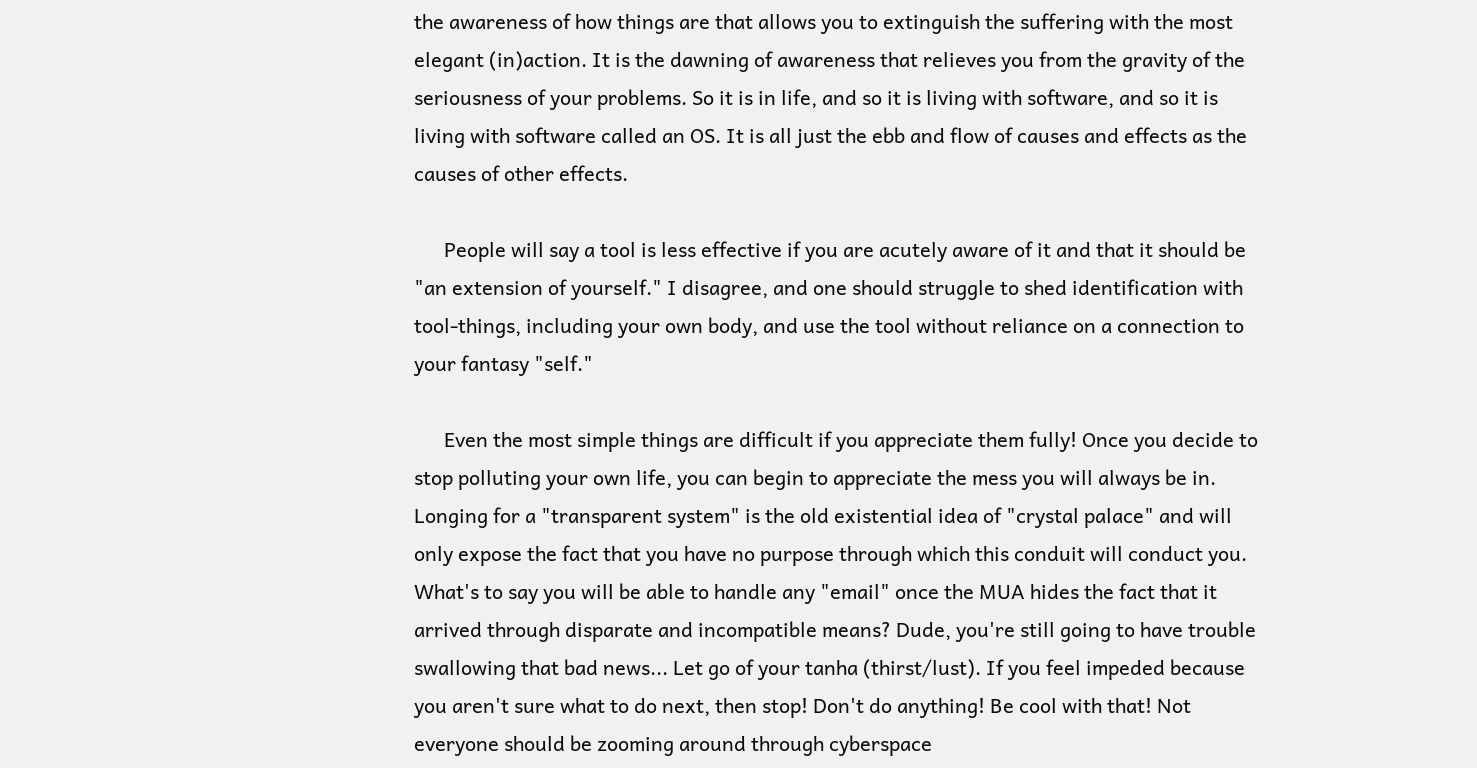the awareness of how things are that allows you to extinguish the suffering with the most elegant (in)action. It is the dawning of awareness that relieves you from the gravity of the seriousness of your problems. So it is in life, and so it is living with software, and so it is living with software called an OS. It is all just the ebb and flow of causes and effects as the causes of other effects.

      People will say a tool is less effective if you are acutely aware of it and that it should be "an extension of yourself." I disagree, and one should struggle to shed identification with tool-things, including your own body, and use the tool without reliance on a connection to your fantasy "self."

      Even the most simple things are difficult if you appreciate them fully! Once you decide to stop polluting your own life, you can begin to appreciate the mess you will always be in. Longing for a "transparent system" is the old existential idea of "crystal palace" and will only expose the fact that you have no purpose through which this conduit will conduct you. What's to say you will be able to handle any "email" once the MUA hides the fact that it arrived through disparate and incompatible means? Dude, you're still going to have trouble swallowing that bad news... Let go of your tanha (thirst/lust). If you feel impeded because you aren't sure what to do next, then stop! Don't do anything! Be cool with that! Not everyone should be zooming around through cyberspace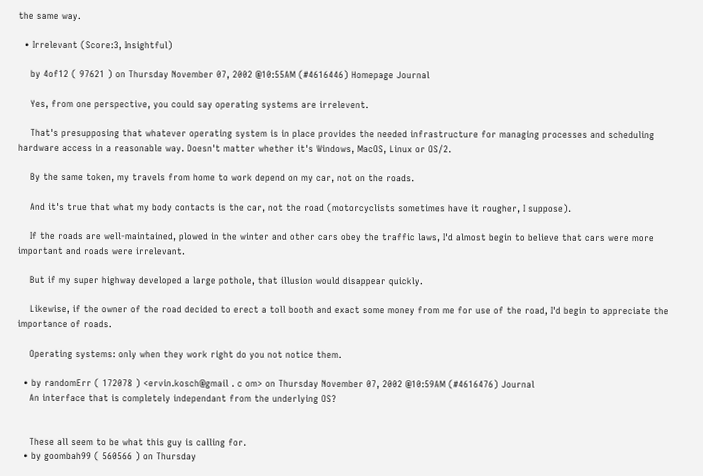the same way.

  • Irrelevant (Score:3, Insightful)

    by 4of12 ( 97621 ) on Thursday November 07, 2002 @10:55AM (#4616446) Homepage Journal

    Yes, from one perspective, you could say operating systems are irrelevent.

    That's presupposing that whatever operating system is in place provides the needed infrastructure for managing processes and scheduling hardware access in a reasonable way. Doesn't matter whether it's Windows, MacOS, Linux or OS/2.

    By the same token, my travels from home to work depend on my car, not on the roads.

    And it's true that what my body contacts is the car, not the road (motorcyclists sometimes have it rougher, I suppose).

    If the roads are well-maintained, plowed in the winter and other cars obey the traffic laws, I'd almost begin to believe that cars were more important and roads were irrelevant.

    But if my super highway developed a large pothole, that illusion would disappear quickly.

    Likewise, if the owner of the road decided to erect a toll booth and exact some money from me for use of the road, I'd begin to appreciate the importance of roads.

    Operating systems: only when they work right do you not notice them.

  • by randomErr ( 172078 ) <ervin.kosch@gmail . c om> on Thursday November 07, 2002 @10:59AM (#4616476) Journal
    An interface that is completely independant from the underlying OS?


    These all seem to be what this guy is calling for.
  • by goombah99 ( 560566 ) on Thursday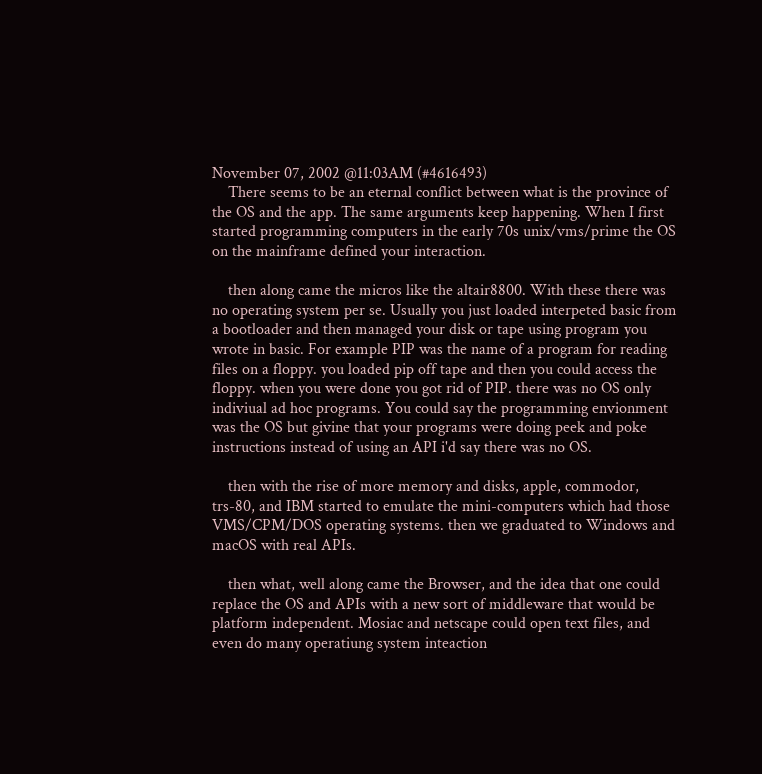November 07, 2002 @11:03AM (#4616493)
    There seems to be an eternal conflict between what is the province of the OS and the app. The same arguments keep happening. When I first started programming computers in the early 70s unix/vms/prime the OS on the mainframe defined your interaction.

    then along came the micros like the altair8800. With these there was no operating system per se. Usually you just loaded interpeted basic from a bootloader and then managed your disk or tape using program you wrote in basic. For example PIP was the name of a program for reading files on a floppy. you loaded pip off tape and then you could access the floppy. when you were done you got rid of PIP. there was no OS only indiviual ad hoc programs. You could say the programming envionment was the OS but givine that your programs were doing peek and poke instructions instead of using an API i'd say there was no OS.

    then with the rise of more memory and disks, apple, commodor, trs-80, and IBM started to emulate the mini-computers which had those VMS/CPM/DOS operating systems. then we graduated to Windows and macOS with real APIs.

    then what, well along came the Browser, and the idea that one could replace the OS and APIs with a new sort of middleware that would be platform independent. Mosiac and netscape could open text files, and even do many operatiung system inteaction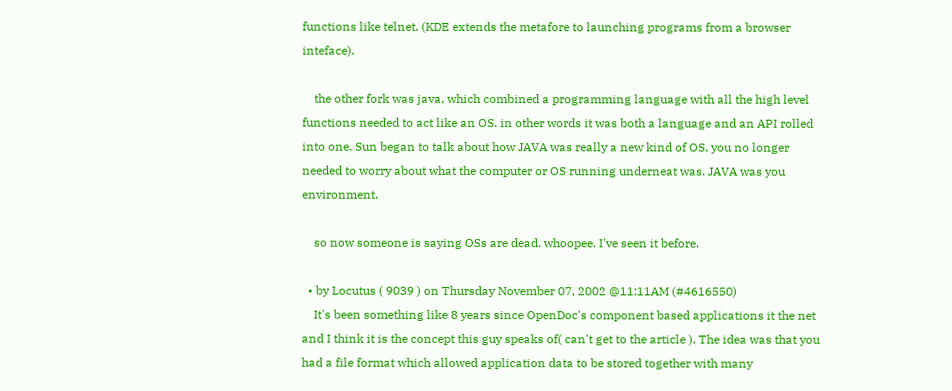functions like telnet. (KDE extends the metafore to launching programs from a browser inteface).

    the other fork was java, which combined a programming language with all the high level functions needed to act like an OS. in other words it was both a language and an API rolled into one. Sun began to talk about how JAVA was really a new kind of OS. you no longer needed to worry about what the computer or OS running underneat was. JAVA was you environment.

    so now someone is saying OSs are dead. whoopee. I've seen it before.

  • by Locutus ( 9039 ) on Thursday November 07, 2002 @11:11AM (#4616550)
    It's been something like 8 years since OpenDoc's component based applications it the net and I think it is the concept this guy speaks of( can't get to the article ). The idea was that you had a file format which allowed application data to be stored together with many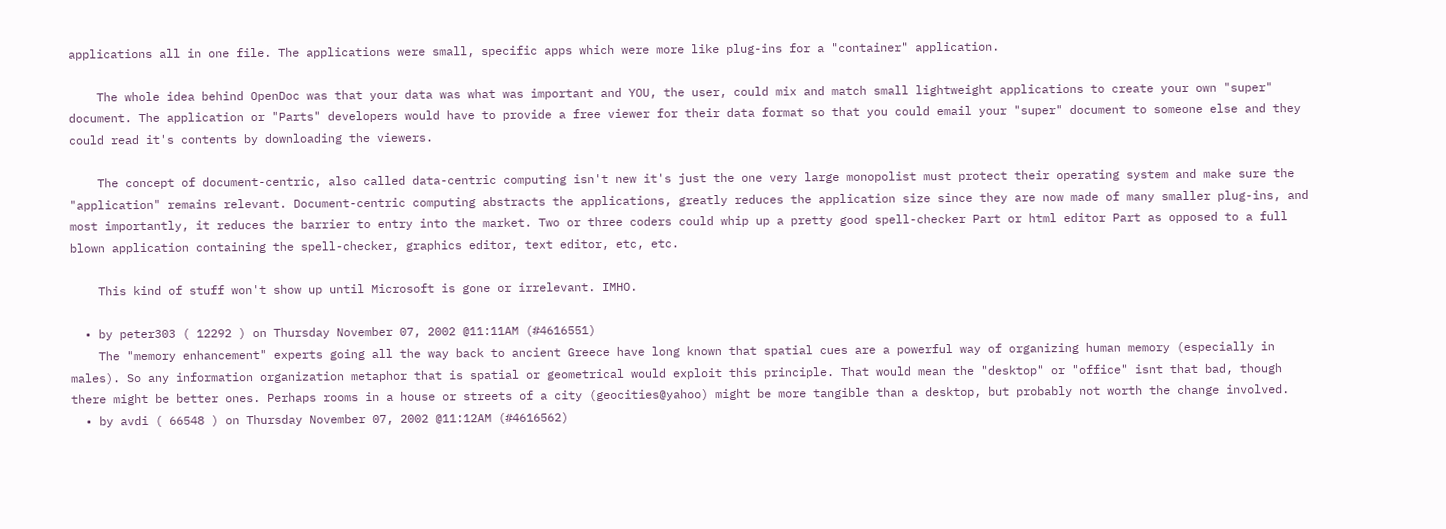applications all in one file. The applications were small, specific apps which were more like plug-ins for a "container" application.

    The whole idea behind OpenDoc was that your data was what was important and YOU, the user, could mix and match small lightweight applications to create your own "super" document. The application or "Parts" developers would have to provide a free viewer for their data format so that you could email your "super" document to someone else and they could read it's contents by downloading the viewers.

    The concept of document-centric, also called data-centric computing isn't new it's just the one very large monopolist must protect their operating system and make sure the "application" remains relevant. Document-centric computing abstracts the applications, greatly reduces the application size since they are now made of many smaller plug-ins, and most importantly, it reduces the barrier to entry into the market. Two or three coders could whip up a pretty good spell-checker Part or html editor Part as opposed to a full blown application containing the spell-checker, graphics editor, text editor, etc, etc.

    This kind of stuff won't show up until Microsoft is gone or irrelevant. IMHO.

  • by peter303 ( 12292 ) on Thursday November 07, 2002 @11:11AM (#4616551)
    The "memory enhancement" experts going all the way back to ancient Greece have long known that spatial cues are a powerful way of organizing human memory (especially in males). So any information organization metaphor that is spatial or geometrical would exploit this principle. That would mean the "desktop" or "office" isnt that bad, though there might be better ones. Perhaps rooms in a house or streets of a city (geocities@yahoo) might be more tangible than a desktop, but probably not worth the change involved.
  • by avdi ( 66548 ) on Thursday November 07, 2002 @11:12AM (#4616562)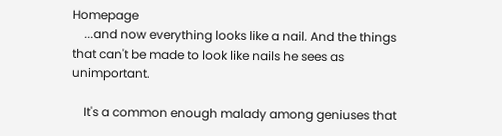Homepage
    ...and now everything looks like a nail. And the things that can't be made to look like nails he sees as unimportant.

    It's a common enough malady among geniuses that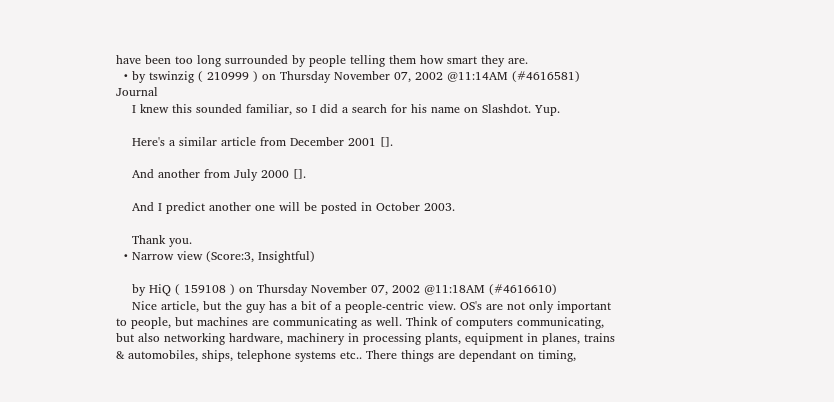have been too long surrounded by people telling them how smart they are.
  • by tswinzig ( 210999 ) on Thursday November 07, 2002 @11:14AM (#4616581) Journal
    I knew this sounded familiar, so I did a search for his name on Slashdot. Yup.

    Here's a similar article from December 2001 [].

    And another from July 2000 [].

    And I predict another one will be posted in October 2003.

    Thank you.
  • Narrow view (Score:3, Insightful)

    by HiQ ( 159108 ) on Thursday November 07, 2002 @11:18AM (#4616610)
    Nice article, but the guy has a bit of a people-centric view. OS's are not only important to people, but machines are communicating as well. Think of computers communicating, but also networking hardware, machinery in processing plants, equipment in planes, trains & automobiles, ships, telephone systems etc.. There things are dependant on timing,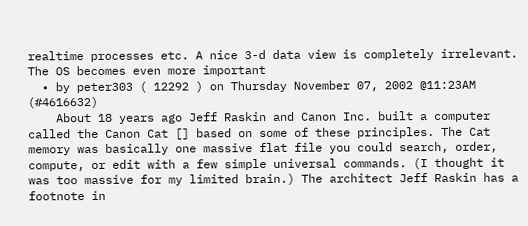realtime processes etc. A nice 3-d data view is completely irrelevant. The OS becomes even more important
  • by peter303 ( 12292 ) on Thursday November 07, 2002 @11:23AM (#4616632)
    About 18 years ago Jeff Raskin and Canon Inc. built a computer called the Canon Cat [] based on some of these principles. The Cat memory was basically one massive flat file you could search, order, compute, or edit with a few simple universal commands. (I thought it was too massive for my limited brain.) The architect Jeff Raskin has a footnote in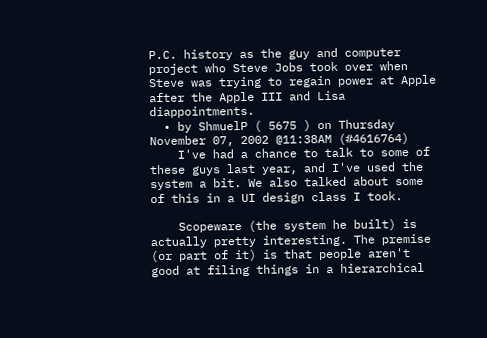P.C. history as the guy and computer project who Steve Jobs took over when Steve was trying to regain power at Apple after the Apple III and Lisa diappointments.
  • by ShmuelP ( 5675 ) on Thursday November 07, 2002 @11:38AM (#4616764)
    I've had a chance to talk to some of these guys last year, and I've used the system a bit. We also talked about some of this in a UI design class I took.

    Scopeware (the system he built) is actually pretty interesting. The premise (or part of it) is that people aren't good at filing things in a hierarchical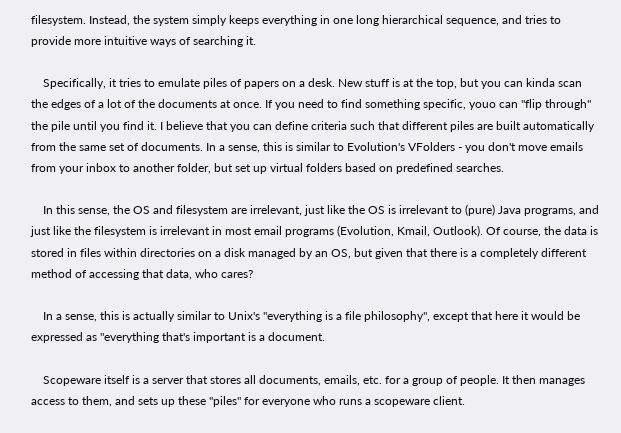filesystem. Instead, the system simply keeps everything in one long hierarchical sequence, and tries to provide more intuitive ways of searching it.

    Specifically, it tries to emulate piles of papers on a desk. New stuff is at the top, but you can kinda scan the edges of a lot of the documents at once. If you need to find something specific, youo can "flip through" the pile until you find it. I believe that you can define criteria such that different piles are built automatically from the same set of documents. In a sense, this is similar to Evolution's VFolders - you don't move emails from your inbox to another folder, but set up virtual folders based on predefined searches.

    In this sense, the OS and filesystem are irrelevant, just like the OS is irrelevant to (pure) Java programs, and just like the filesystem is irrelevant in most email programs (Evolution, Kmail, Outlook). Of course, the data is stored in files within directories on a disk managed by an OS, but given that there is a completely different method of accessing that data, who cares?

    In a sense, this is actually similar to Unix's "everything is a file philosophy", except that here it would be expressed as "everything that's important is a document.

    Scopeware itself is a server that stores all documents, emails, etc. for a group of people. It then manages access to them, and sets up these "piles" for everyone who runs a scopeware client.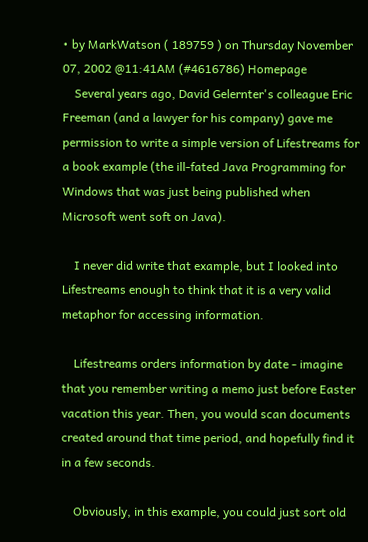• by MarkWatson ( 189759 ) on Thursday November 07, 2002 @11:41AM (#4616786) Homepage
    Several years ago, David Gelernter's colleague Eric Freeman (and a lawyer for his company) gave me permission to write a simple version of Lifestreams for a book example (the ill-fated Java Programming for Windows that was just being published when Microsoft went soft on Java).

    I never did write that example, but I looked into Lifestreams enough to think that it is a very valid metaphor for accessing information.

    Lifestreams orders information by date - imagine that you remember writing a memo just before Easter vacation this year. Then, you would scan documents created around that time period, and hopefully find it in a few seconds.

    Obviously, in this example, you could just sort old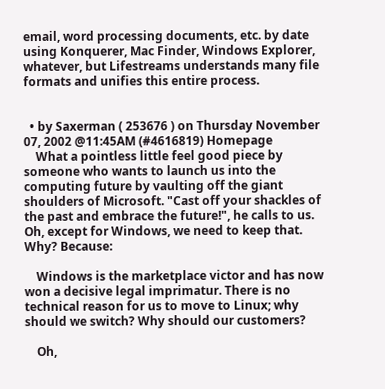email, word processing documents, etc. by date using Konquerer, Mac Finder, Windows Explorer, whatever, but Lifestreams understands many file formats and unifies this entire process.


  • by Saxerman ( 253676 ) on Thursday November 07, 2002 @11:45AM (#4616819) Homepage
    What a pointless little feel good piece by someone who wants to launch us into the computing future by vaulting off the giant shoulders of Microsoft. "Cast off your shackles of the past and embrace the future!", he calls to us. Oh, except for Windows, we need to keep that. Why? Because:

    Windows is the marketplace victor and has now won a decisive legal imprimatur. There is no technical reason for us to move to Linux; why should we switch? Why should our customers?

    Oh,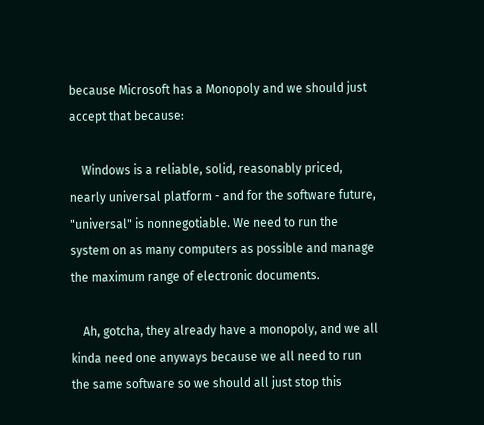because Microsoft has a Monopoly and we should just accept that because:

    Windows is a reliable, solid, reasonably priced, nearly universal platform - and for the software future, "universal" is nonnegotiable. We need to run the system on as many computers as possible and manage the maximum range of electronic documents.

    Ah, gotcha, they already have a monopoly, and we all kinda need one anyways because we all need to run the same software so we should all just stop this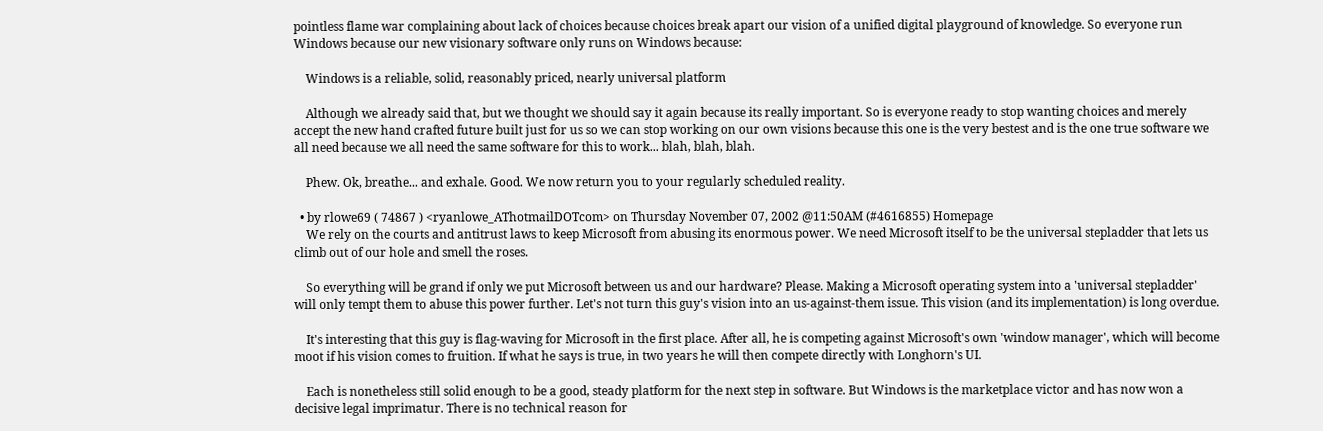pointless flame war complaining about lack of choices because choices break apart our vision of a unified digital playground of knowledge. So everyone run Windows because our new visionary software only runs on Windows because:

    Windows is a reliable, solid, reasonably priced, nearly universal platform

    Although we already said that, but we thought we should say it again because its really important. So is everyone ready to stop wanting choices and merely accept the new hand crafted future built just for us so we can stop working on our own visions because this one is the very bestest and is the one true software we all need because we all need the same software for this to work... blah, blah, blah.

    Phew. Ok, breathe... and exhale. Good. We now return you to your regularly scheduled reality.

  • by rlowe69 ( 74867 ) <ryanlowe_AThotmailDOTcom> on Thursday November 07, 2002 @11:50AM (#4616855) Homepage
    We rely on the courts and antitrust laws to keep Microsoft from abusing its enormous power. We need Microsoft itself to be the universal stepladder that lets us climb out of our hole and smell the roses.

    So everything will be grand if only we put Microsoft between us and our hardware? Please. Making a Microsoft operating system into a 'universal stepladder' will only tempt them to abuse this power further. Let's not turn this guy's vision into an us-against-them issue. This vision (and its implementation) is long overdue.

    It's interesting that this guy is flag-waving for Microsoft in the first place. After all, he is competing against Microsoft's own 'window manager', which will become moot if his vision comes to fruition. If what he says is true, in two years he will then compete directly with Longhorn's UI.

    Each is nonetheless still solid enough to be a good, steady platform for the next step in software. But Windows is the marketplace victor and has now won a decisive legal imprimatur. There is no technical reason for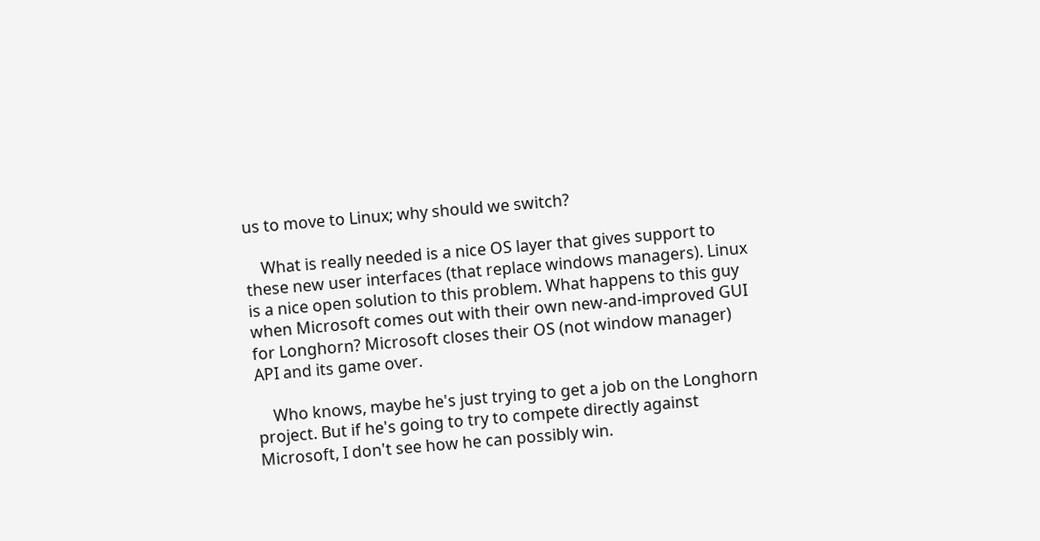us to move to Linux; why should we switch?

    What is really needed is a nice OS layer that gives support to these new user interfaces (that replace windows managers). Linux is a nice open solution to this problem. What happens to this guy when Microsoft comes out with their own new-and-improved GUI for Longhorn? Microsoft closes their OS (not window manager) API and its game over.

    Who knows, maybe he's just trying to get a job on the Longhorn project. But if he's going to try to compete directly against Microsoft, I don't see how he can possibly win.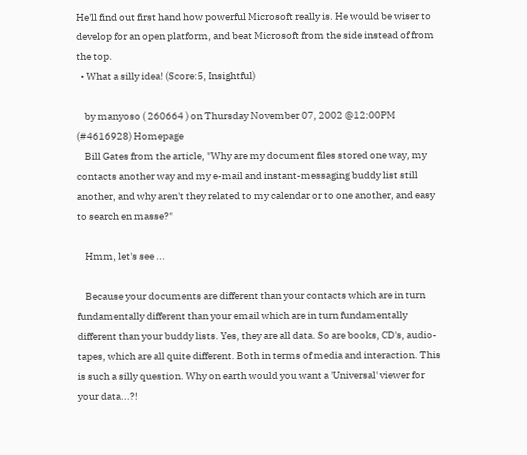He'll find out first hand how powerful Microsoft really is. He would be wiser to develop for an open platform, and beat Microsoft from the side instead of from the top.
  • What a silly idea! (Score:5, Insightful)

    by manyoso ( 260664 ) on Thursday November 07, 2002 @12:00PM (#4616928) Homepage
    Bill Gates from the article, "Why are my document files stored one way, my contacts another way and my e-mail and instant-messaging buddy list still another, and why aren't they related to my calendar or to one another, and easy to search en masse?"

    Hmm, let's see ...

    Because your documents are different than your contacts which are in turn fundamentally different than your email which are in turn fundamentally different than your buddy lists. Yes, they are all data. So are books, CD's, audio-tapes, which are all quite different. Both in terms of media and interaction. This is such a silly question. Why on earth would you want a 'Universal' viewer for your data...?!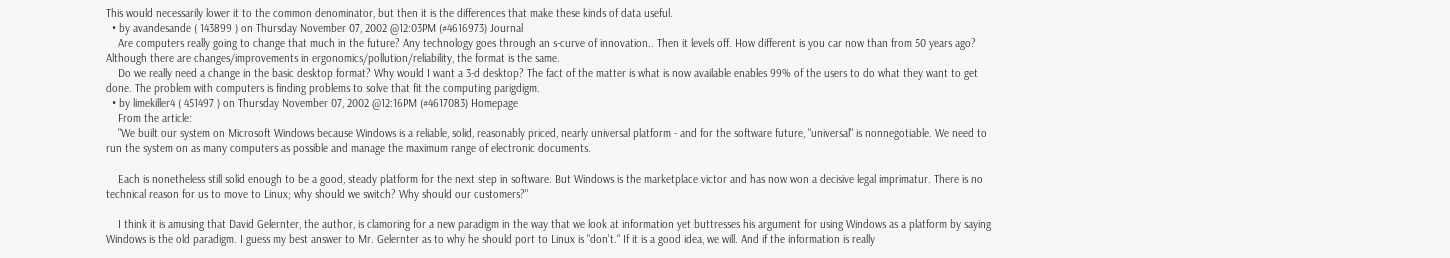This would necessarily lower it to the common denominator, but then it is the differences that make these kinds of data useful.
  • by avandesande ( 143899 ) on Thursday November 07, 2002 @12:03PM (#4616973) Journal
    Are computers really going to change that much in the future? Any technology goes through an s-curve of innovation.. Then it levels off. How different is you car now than from 50 years ago? Although there are changes/improvements in ergonomics/pollution/reliability, the format is the same.
    Do we really need a change in the basic desktop format? Why would I want a 3-d desktop? The fact of the matter is what is now available enables 99% of the users to do what they want to get done. The problem with computers is finding problems to solve that fit the computing parigdigm.
  • by limekiller4 ( 451497 ) on Thursday November 07, 2002 @12:16PM (#4617083) Homepage
    From the article:
    "We built our system on Microsoft Windows because Windows is a reliable, solid, reasonably priced, nearly universal platform - and for the software future, "universal" is nonnegotiable. We need to run the system on as many computers as possible and manage the maximum range of electronic documents.

    Each is nonetheless still solid enough to be a good, steady platform for the next step in software. But Windows is the marketplace victor and has now won a decisive legal imprimatur. There is no technical reason for us to move to Linux; why should we switch? Why should our customers?"

    I think it is amusing that David Gelernter, the author, is clamoring for a new paradigm in the way that we look at information yet buttresses his argument for using Windows as a platform by saying Windows is the old paradigm. I guess my best answer to Mr. Gelernter as to why he should port to Linux is "don't." If it is a good idea, we will. And if the information is really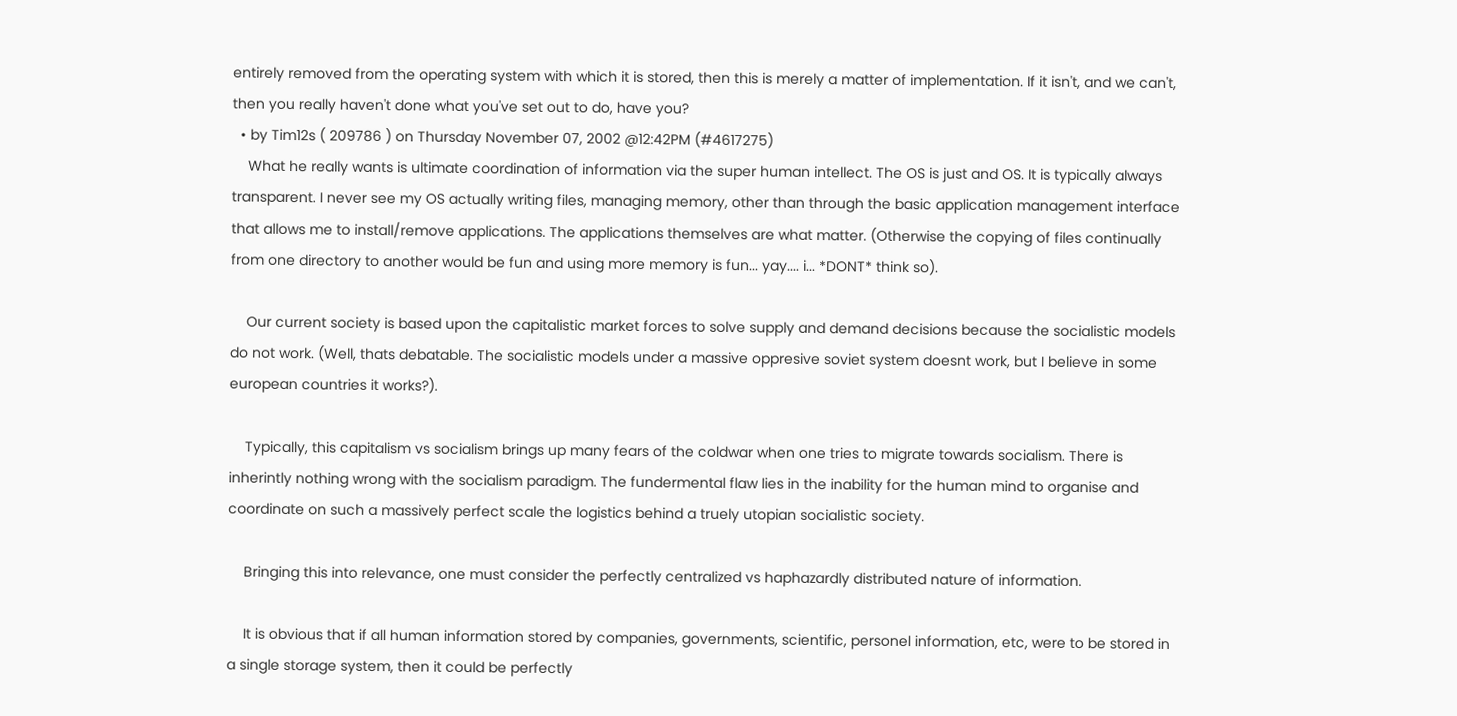entirely removed from the operating system with which it is stored, then this is merely a matter of implementation. If it isn't, and we can't, then you really haven't done what you've set out to do, have you?
  • by Tim12s ( 209786 ) on Thursday November 07, 2002 @12:42PM (#4617275)
    What he really wants is ultimate coordination of information via the super human intellect. The OS is just and OS. It is typically always transparent. I never see my OS actually writing files, managing memory, other than through the basic application management interface that allows me to install/remove applications. The applications themselves are what matter. (Otherwise the copying of files continually from one directory to another would be fun and using more memory is fun... yay.... i... *DONT* think so).

    Our current society is based upon the capitalistic market forces to solve supply and demand decisions because the socialistic models do not work. (Well, thats debatable. The socialistic models under a massive oppresive soviet system doesnt work, but I believe in some european countries it works?).

    Typically, this capitalism vs socialism brings up many fears of the coldwar when one tries to migrate towards socialism. There is inherintly nothing wrong with the socialism paradigm. The fundermental flaw lies in the inability for the human mind to organise and coordinate on such a massively perfect scale the logistics behind a truely utopian socialistic society.

    Bringing this into relevance, one must consider the perfectly centralized vs haphazardly distributed nature of information.

    It is obvious that if all human information stored by companies, governments, scientific, personel information, etc, were to be stored in a single storage system, then it could be perfectly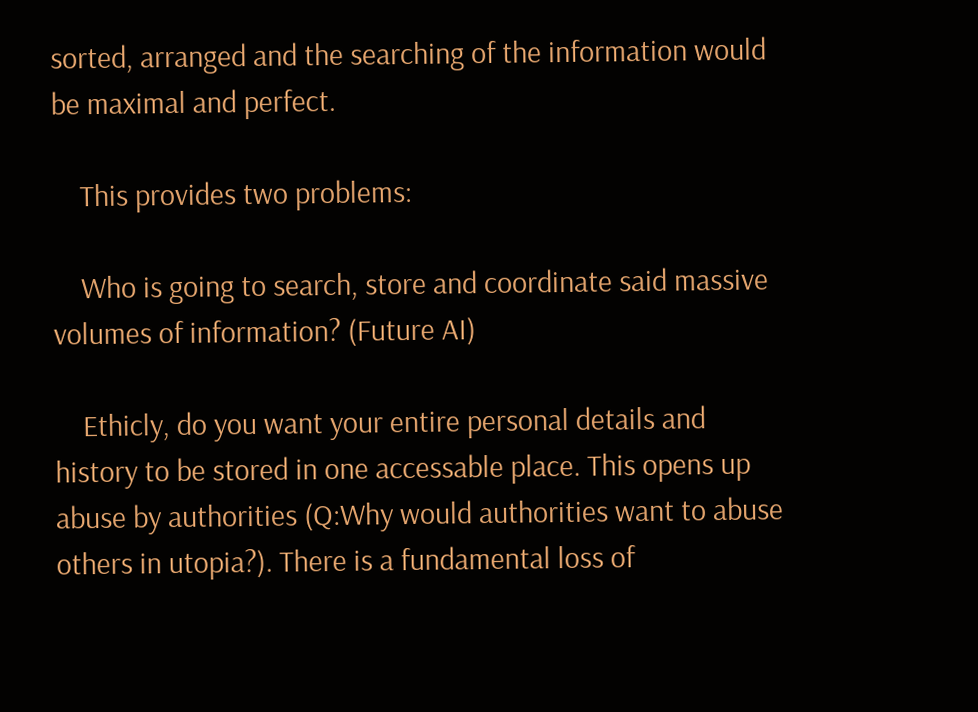sorted, arranged and the searching of the information would be maximal and perfect.

    This provides two problems:

    Who is going to search, store and coordinate said massive volumes of information? (Future AI)

    Ethicly, do you want your entire personal details and history to be stored in one accessable place. This opens up abuse by authorities (Q:Why would authorities want to abuse others in utopia?). There is a fundamental loss of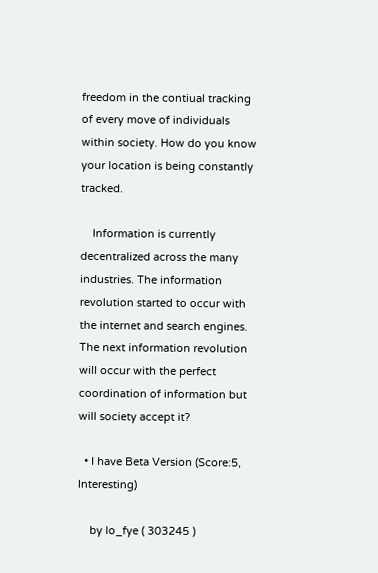freedom in the contiual tracking of every move of individuals within society. How do you know your location is being constantly tracked.

    Information is currently decentralized across the many industries. The information revolution started to occur with the internet and search engines. The next information revolution will occur with the perfect coordination of information but will society accept it?

  • I have Beta Version (Score:5, Interesting)

    by lo_fye ( 303245 )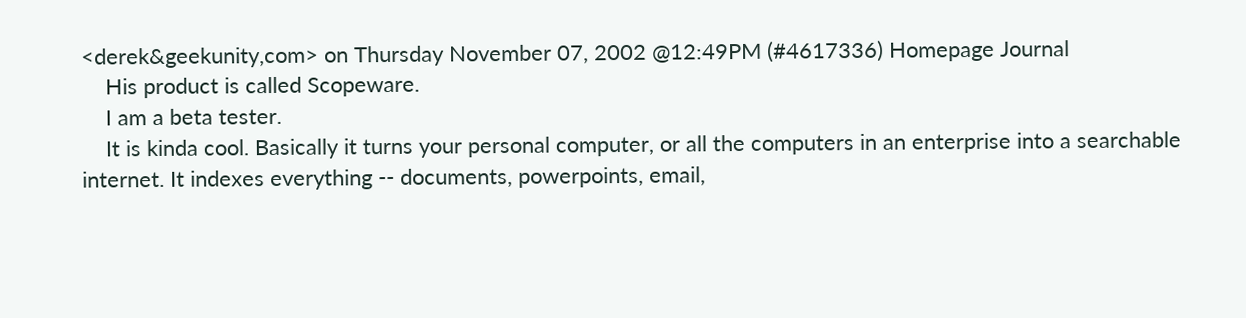<derek&geekunity,com> on Thursday November 07, 2002 @12:49PM (#4617336) Homepage Journal
    His product is called Scopeware.
    I am a beta tester.
    It is kinda cool. Basically it turns your personal computer, or all the computers in an enterprise into a searchable internet. It indexes everything -- documents, powerpoints, email,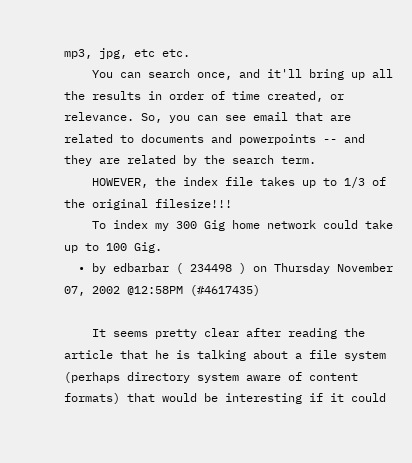mp3, jpg, etc etc.
    You can search once, and it'll bring up all the results in order of time created, or relevance. So, you can see email that are related to documents and powerpoints -- and they are related by the search term.
    HOWEVER, the index file takes up to 1/3 of the original filesize!!!
    To index my 300 Gig home network could take up to 100 Gig.
  • by edbarbar ( 234498 ) on Thursday November 07, 2002 @12:58PM (#4617435)

    It seems pretty clear after reading the article that he is talking about a file system (perhaps directory system aware of content formats) that would be interesting if it could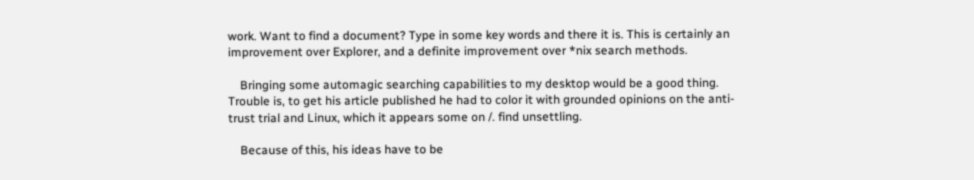work. Want to find a document? Type in some key words and there it is. This is certainly an improvement over Explorer, and a definite improvement over *nix search methods.

    Bringing some automagic searching capabilities to my desktop would be a good thing. Trouble is, to get his article published he had to color it with grounded opinions on the anti-trust trial and Linux, which it appears some on /. find unsettling.

    Because of this, his ideas have to be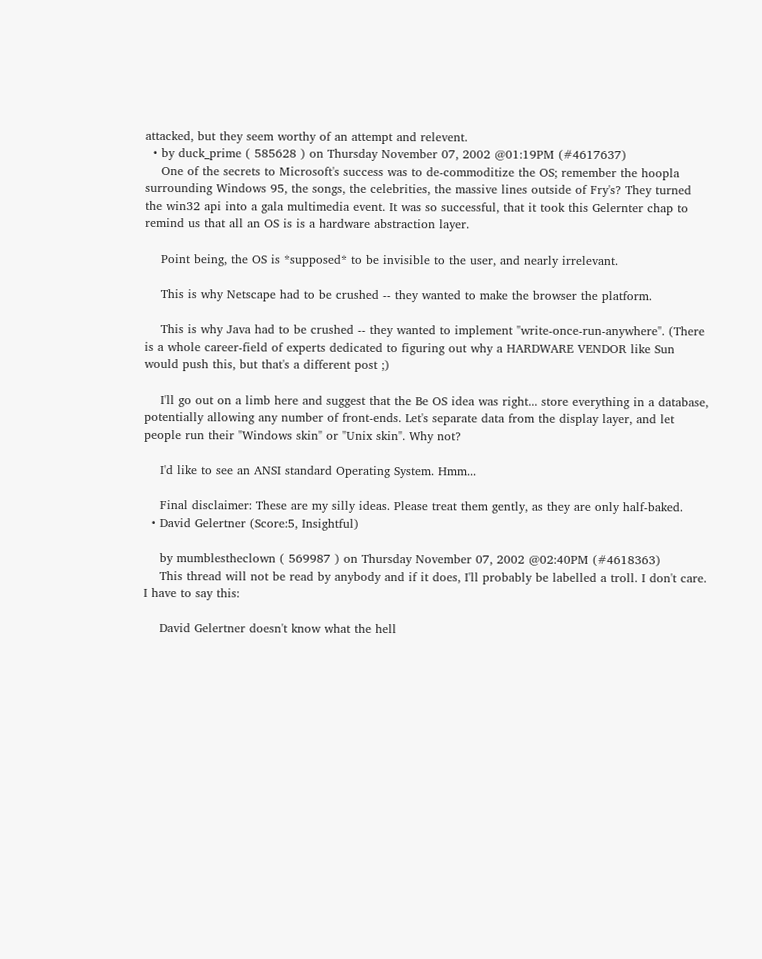attacked, but they seem worthy of an attempt and relevent.
  • by duck_prime ( 585628 ) on Thursday November 07, 2002 @01:19PM (#4617637)
    One of the secrets to Microsoft's success was to de-commoditize the OS; remember the hoopla surrounding Windows 95, the songs, the celebrities, the massive lines outside of Fry's? They turned the win32 api into a gala multimedia event. It was so successful, that it took this Gelernter chap to remind us that all an OS is is a hardware abstraction layer.

    Point being, the OS is *supposed* to be invisible to the user, and nearly irrelevant.

    This is why Netscape had to be crushed -- they wanted to make the browser the platform.

    This is why Java had to be crushed -- they wanted to implement "write-once-run-anywhere". (There is a whole career-field of experts dedicated to figuring out why a HARDWARE VENDOR like Sun would push this, but that's a different post ;)

    I'll go out on a limb here and suggest that the Be OS idea was right... store everything in a database, potentially allowing any number of front-ends. Let's separate data from the display layer, and let people run their "Windows skin" or "Unix skin". Why not?

    I'd like to see an ANSI standard Operating System. Hmm...

    Final disclaimer: These are my silly ideas. Please treat them gently, as they are only half-baked.
  • David Gelertner (Score:5, Insightful)

    by mumblestheclown ( 569987 ) on Thursday November 07, 2002 @02:40PM (#4618363)
    This thread will not be read by anybody and if it does, I'll probably be labelled a troll. I don't care. I have to say this:

    David Gelertner doesn't know what the hell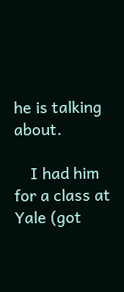he is talking about.

    I had him for a class at Yale (got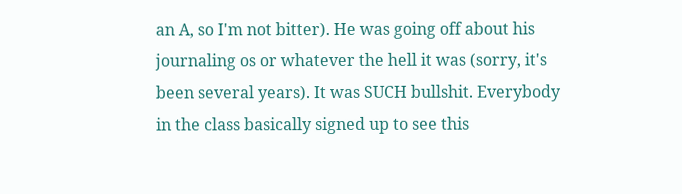an A, so I'm not bitter). He was going off about his journaling os or whatever the hell it was (sorry, it's been several years). It was SUCH bullshit. Everybody in the class basically signed up to see this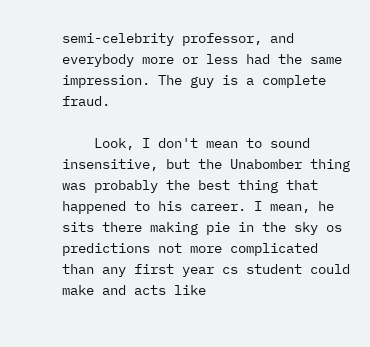semi-celebrity professor, and everybody more or less had the same impression. The guy is a complete fraud.

    Look, I don't mean to sound insensitive, but the Unabomber thing was probably the best thing that happened to his career. I mean, he sits there making pie in the sky os predictions not more complicated than any first year cs student could make and acts like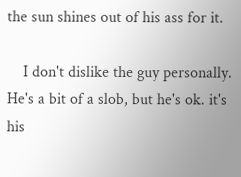the sun shines out of his ass for it.

    I don't dislike the guy personally. He's a bit of a slob, but he's ok. it's his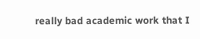really bad academic work that I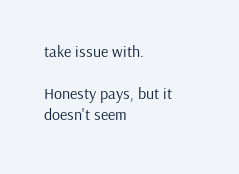take issue with.

Honesty pays, but it doesn't seem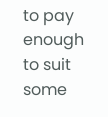to pay enough to suit some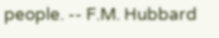people. -- F.M. Hubbard